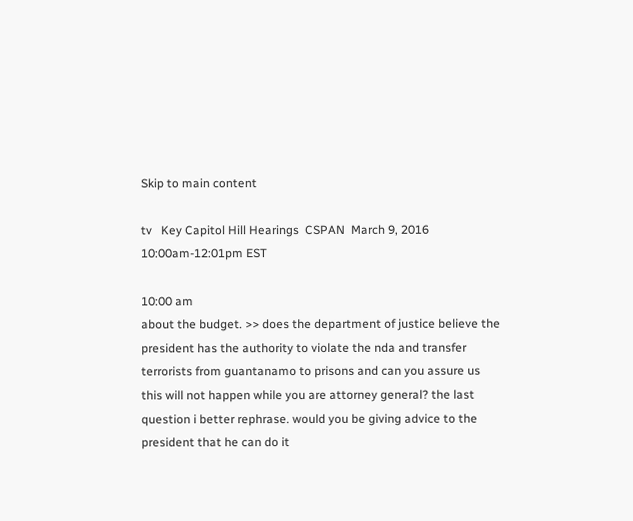Skip to main content

tv   Key Capitol Hill Hearings  CSPAN  March 9, 2016 10:00am-12:01pm EST

10:00 am
about the budget. >> does the department of justice believe the president has the authority to violate the nda and transfer terrorists from guantanamo to prisons and can you assure us this will not happen while you are attorney general? the last question i better rephrase. would you be giving advice to the president that he can do it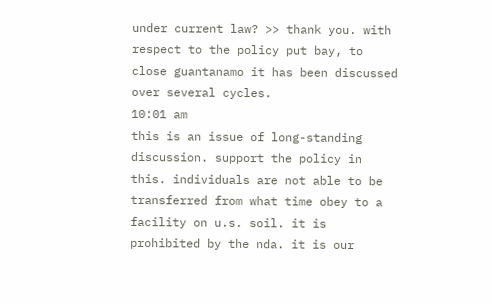under current law? >> thank you. with respect to the policy put bay, to close guantanamo it has been discussed over several cycles.
10:01 am
this is an issue of long-standing discussion. support the policy in this. individuals are not able to be transferred from what time obey to a facility on u.s. soil. it is prohibited by the nda. it is our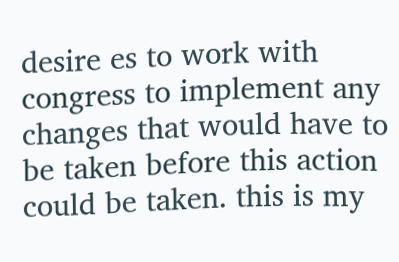desire es to work with congress to implement any changes that would have to be taken before this action could be taken. this is my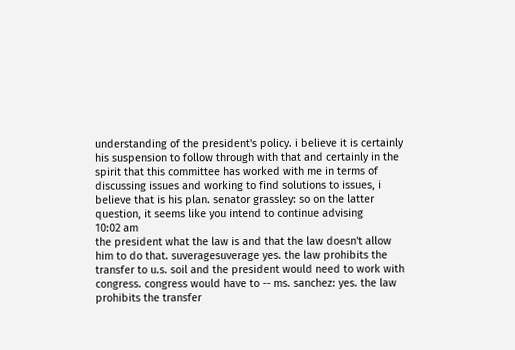understanding of the president's policy. i believe it is certainly his suspension to follow through with that and certainly in the spirit that this committee has worked with me in terms of discussing issues and working to find solutions to issues, i believe that is his plan. senator grassley: so on the latter question, it seems like you intend to continue advising
10:02 am
the president what the law is and that the law doesn't allow him to do that. suveragesuverage yes. the law prohibits the transfer to u.s. soil and the president would need to work with congress. congress would have to -- ms. sanchez: yes. the law prohibits the transfer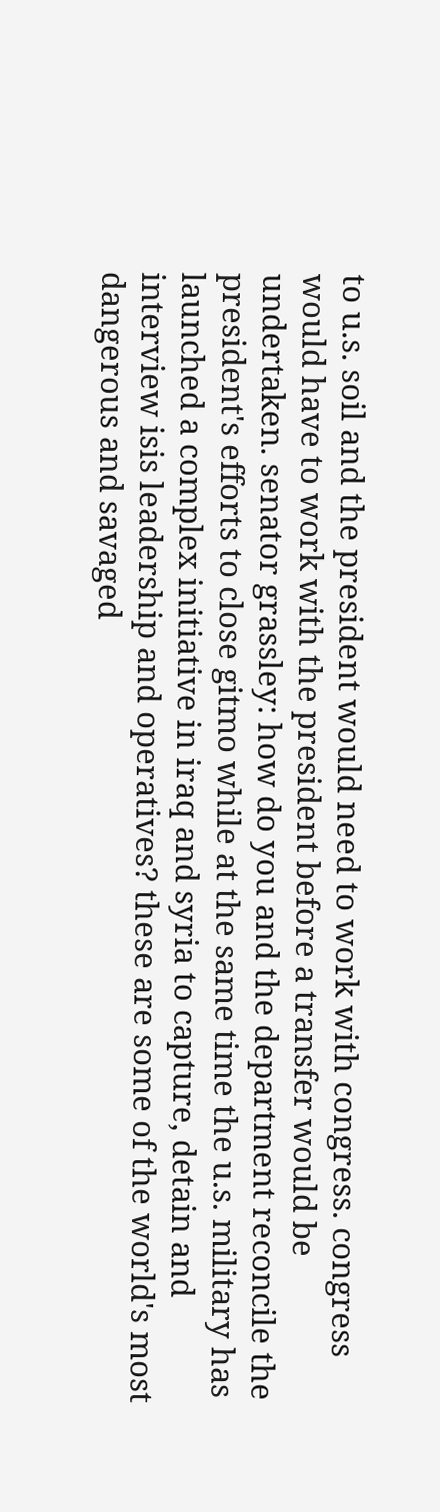to u.s. soil and the president would need to work with congress. congress would have to work with the president before a transfer would be undertaken. senator grassley: how do you and the department reconcile the president's efforts to close gitmo while at the same time the u.s. military has launched a complex initiative in iraq and syria to capture, detain and interview isis leadership and operatives? these are some of the world's most dangerous and savaged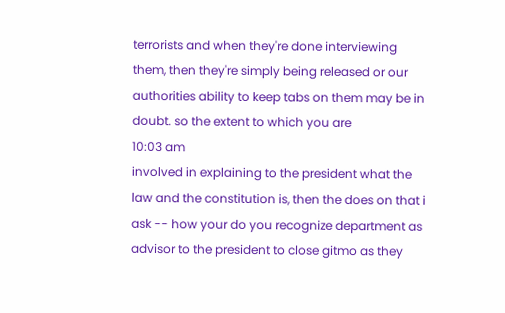terrorists and when they're done interviewing them, then they're simply being released or our authorities ability to keep tabs on them may be in doubt. so the extent to which you are
10:03 am
involved in explaining to the president what the law and the constitution is, then the does on that i ask -- how your do you recognize department as advisor to the president to close gitmo as they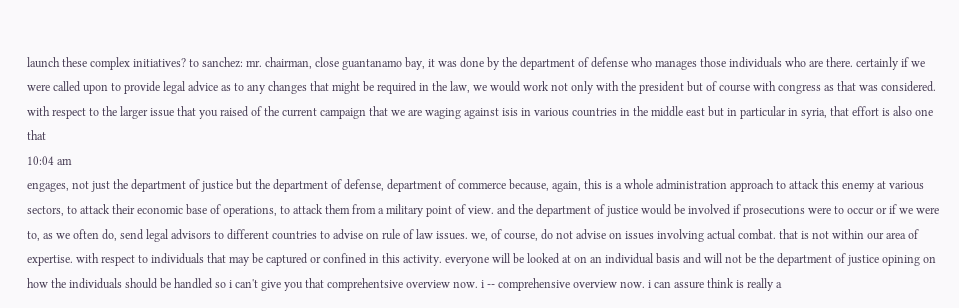launch these complex initiatives? to sanchez: mr. chairman, close guantanamo bay, it was done by the department of defense who manages those individuals who are there. certainly if we were called upon to provide legal advice as to any changes that might be required in the law, we would work not only with the president but of course with congress as that was considered. with respect to the larger issue that you raised of the current campaign that we are waging against isis in various countries in the middle east but in particular in syria, that effort is also one that
10:04 am
engages, not just the department of justice but the department of defense, department of commerce because, again, this is a whole administration approach to attack this enemy at various sectors, to attack their economic base of operations, to attack them from a military point of view. and the department of justice would be involved if prosecutions were to occur or if we were to, as we often do, send legal advisors to different countries to advise on rule of law issues. we, of course, do not advise on issues involving actual combat. that is not within our area of expertise. with respect to individuals that may be captured or confined in this activity. everyone will be looked at on an individual basis and will not be the department of justice opining on how the individuals should be handled so i can't give you that comprehentsive overview now. i -- comprehensive overview now. i can assure think is really a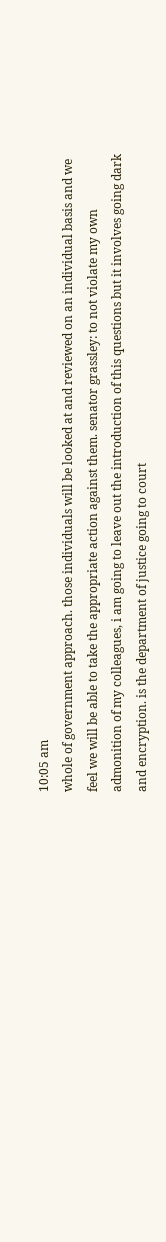10:05 am
whole of government approach. those individuals will be looked at and reviewed on an individual basis and we feel we will be able to take the appropriate action against them. senator grassley: to not violate my own admonition of my colleagues, i am going to leave out the introduction of this questions but it involves going dark and encryption. is the department of justice going to court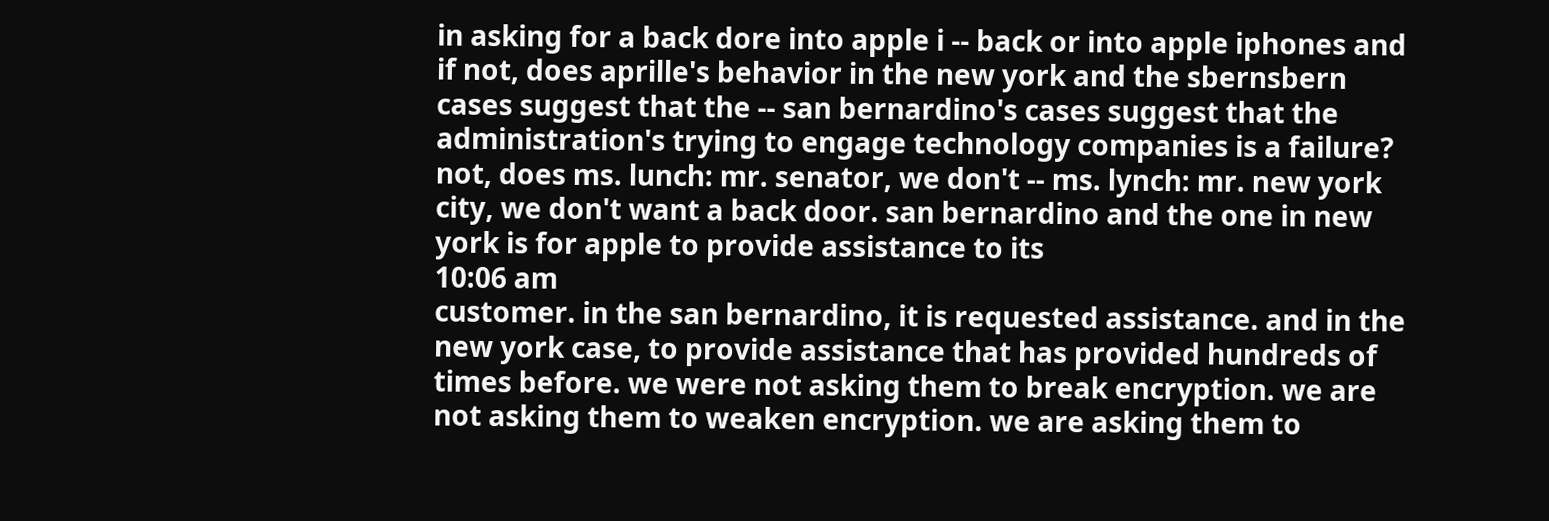in asking for a back dore into apple i -- back or into apple iphones and if not, does aprille's behavior in the new york and the sbernsbern cases suggest that the -- san bernardino's cases suggest that the administration's trying to engage technology companies is a failure? not, does ms. lunch: mr. senator, we don't -- ms. lynch: mr. new york city, we don't want a back door. san bernardino and the one in new york is for apple to provide assistance to its
10:06 am
customer. in the san bernardino, it is requested assistance. and in the new york case, to provide assistance that has provided hundreds of times before. we were not asking them to break encryption. we are not asking them to weaken encryption. we are asking them to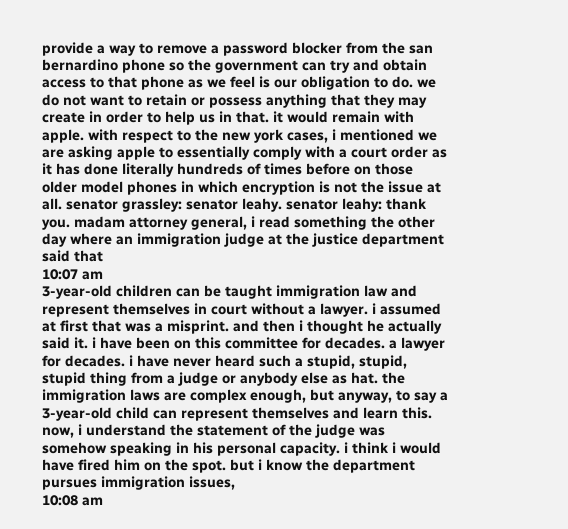provide a way to remove a password blocker from the san bernardino phone so the government can try and obtain access to that phone as we feel is our obligation to do. we do not want to retain or possess anything that they may create in order to help us in that. it would remain with apple. with respect to the new york cases, i mentioned we are asking apple to essentially comply with a court order as it has done literally hundreds of times before on those older model phones in which encryption is not the issue at all. senator grassley: senator leahy. senator leahy: thank you. madam attorney general, i read something the other day where an immigration judge at the justice department said that
10:07 am
3-year-old children can be taught immigration law and represent themselves in court without a lawyer. i assumed at first that was a misprint. and then i thought he actually said it. i have been on this committee for decades. a lawyer for decades. i have never heard such a stupid, stupid, stupid thing from a judge or anybody else as hat. the immigration laws are complex enough, but anyway, to say a 3-year-old child can represent themselves and learn this. now, i understand the statement of the judge was somehow speaking in his personal capacity. i think i would have fired him on the spot. but i know the department pursues immigration issues,
10:08 am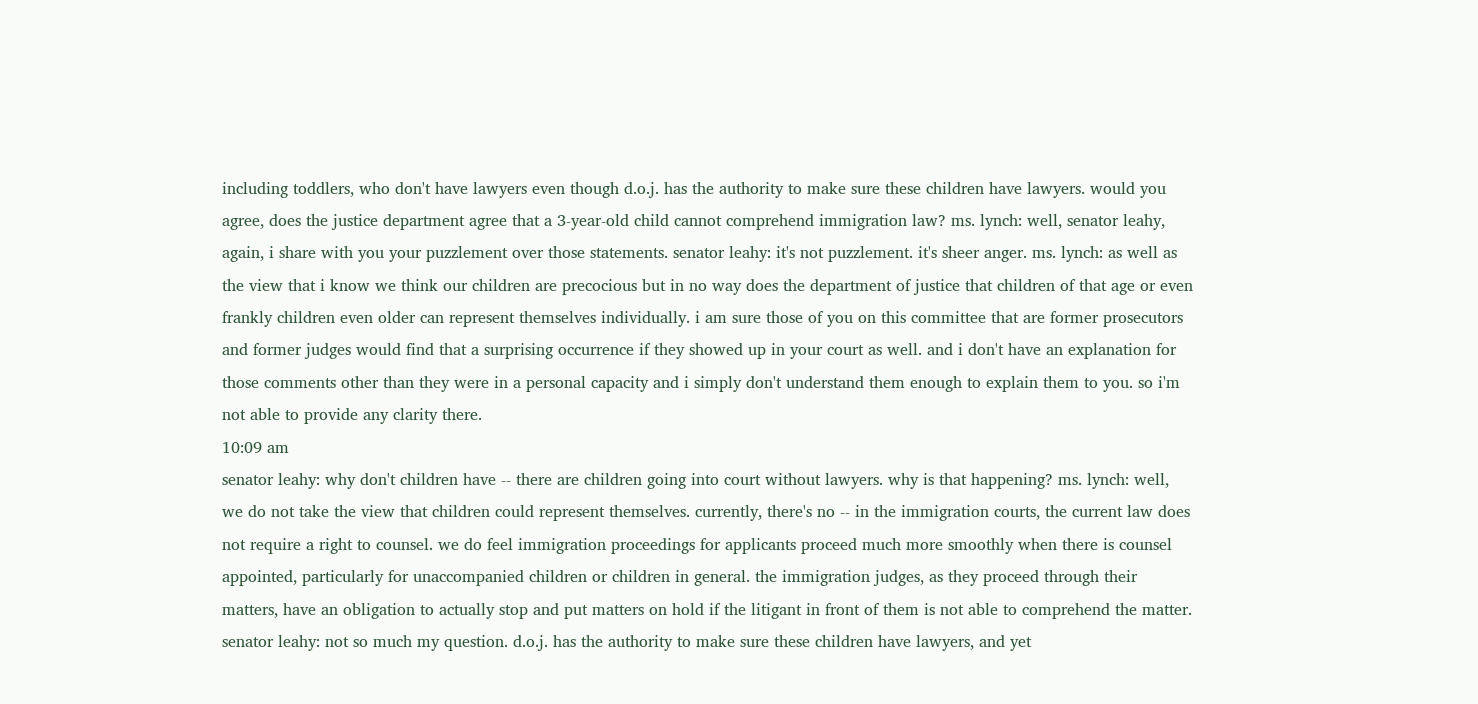including toddlers, who don't have lawyers even though d.o.j. has the authority to make sure these children have lawyers. would you agree, does the justice department agree that a 3-year-old child cannot comprehend immigration law? ms. lynch: well, senator leahy, again, i share with you your puzzlement over those statements. senator leahy: it's not puzzlement. it's sheer anger. ms. lynch: as well as the view that i know we think our children are precocious but in no way does the department of justice that children of that age or even frankly children even older can represent themselves individually. i am sure those of you on this committee that are former prosecutors and former judges would find that a surprising occurrence if they showed up in your court as well. and i don't have an explanation for those comments other than they were in a personal capacity and i simply don't understand them enough to explain them to you. so i'm not able to provide any clarity there.
10:09 am
senator leahy: why don't children have -- there are children going into court without lawyers. why is that happening? ms. lynch: well, we do not take the view that children could represent themselves. currently, there's no -- in the immigration courts, the current law does not require a right to counsel. we do feel immigration proceedings for applicants proceed much more smoothly when there is counsel appointed, particularly for unaccompanied children or children in general. the immigration judges, as they proceed through their matters, have an obligation to actually stop and put matters on hold if the litigant in front of them is not able to comprehend the matter. senator leahy: not so much my question. d.o.j. has the authority to make sure these children have lawyers, and yet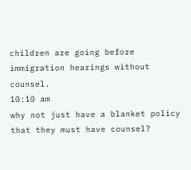children are going before immigration hearings without counsel.
10:10 am
why not just have a blanket policy that they must have counsel?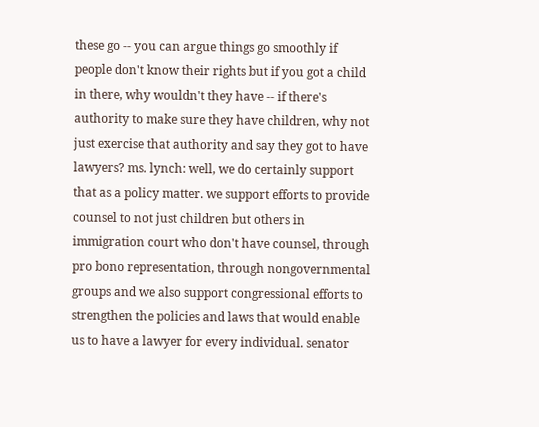these go -- you can argue things go smoothly if people don't know their rights but if you got a child in there, why wouldn't they have -- if there's authority to make sure they have children, why not just exercise that authority and say they got to have lawyers? ms. lynch: well, we do certainly support that as a policy matter. we support efforts to provide counsel to not just children but others in immigration court who don't have counsel, through pro bono representation, through nongovernmental groups and we also support congressional efforts to strengthen the policies and laws that would enable us to have a lawyer for every individual. senator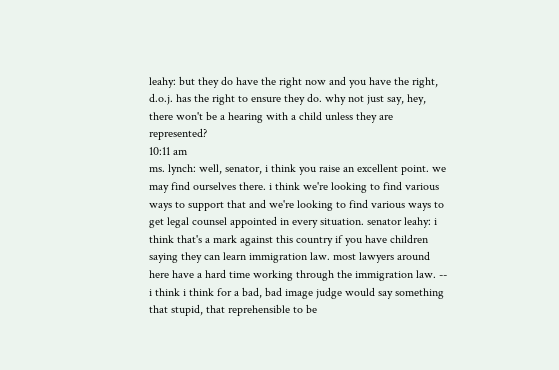leahy: but they do have the right now and you have the right, d.o.j. has the right to ensure they do. why not just say, hey, there won't be a hearing with a child unless they are represented?
10:11 am
ms. lynch: well, senator, i think you raise an excellent point. we may find ourselves there. i think we're looking to find various ways to support that and we're looking to find various ways to get legal counsel appointed in every situation. senator leahy: i think that's a mark against this country if you have children saying they can learn immigration law. most lawyers around here have a hard time working through the immigration law. -- i think i think for a bad, bad image judge would say something that stupid, that reprehensible to be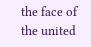the face of the united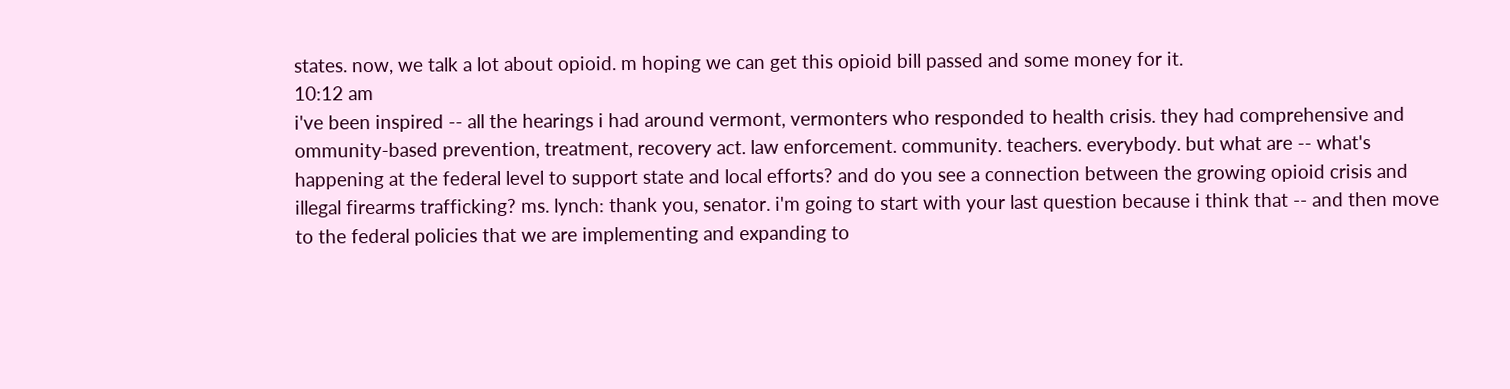states. now, we talk a lot about opioid. m hoping we can get this opioid bill passed and some money for it.
10:12 am
i've been inspired -- all the hearings i had around vermont, vermonters who responded to health crisis. they had comprehensive and ommunity-based prevention, treatment, recovery act. law enforcement. community. teachers. everybody. but what are -- what's happening at the federal level to support state and local efforts? and do you see a connection between the growing opioid crisis and illegal firearms trafficking? ms. lynch: thank you, senator. i'm going to start with your last question because i think that -- and then move to the federal policies that we are implementing and expanding to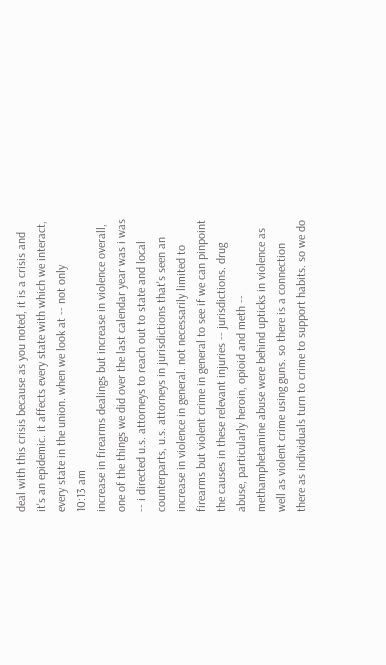deal with this crisis because as you noted, it is a crisis and it's an epidemic. it affects every state with which we interact, every state in the union. when we look at -- not only
10:13 am
increase in firearms dealings but increase in violence overall, one of the things we did over the last calendar year was i was -- i directed u.s. attorneys to reach out to state and local counterparts, u.s. attorneys in jurisdictions that's seen an increase in violence in general. not necessarily limited to firearms but violent crime in general to see if we can pinpoint the causes in these relevant injuries -- jurisdictions. drug abuse, particularly heroin, opioid and meth -- methamphetamine abuse were behind upticks in violence as well as violent crime using guns. so there is a connection there as individuals turn to crime to support habits. so we do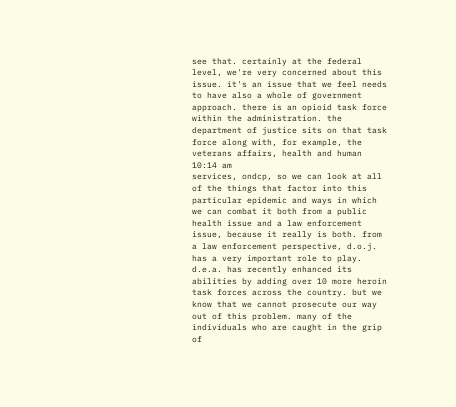see that. certainly at the federal level, we're very concerned about this issue. it's an issue that we feel needs to have also a whole of government approach. there is an opioid task force within the administration. the department of justice sits on that task force along with, for example, the veterans affairs, health and human
10:14 am
services, ondcp, so we can look at all of the things that factor into this particular epidemic and ways in which we can combat it both from a public health issue and a law enforcement issue, because it really is both. from a law enforcement perspective, d.o.j. has a very important role to play. d.e.a. has recently enhanced its abilities by adding over 10 more heroin task forces across the country. but we know that we cannot prosecute our way out of this problem. many of the individuals who are caught in the grip of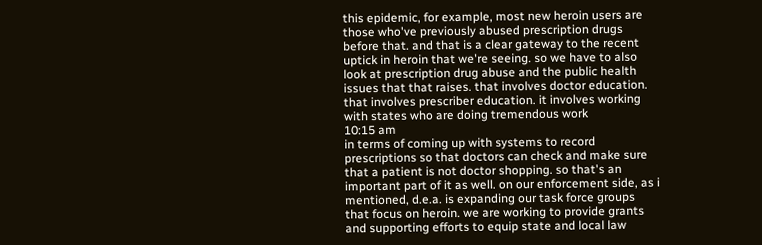this epidemic, for example, most new heroin users are those who've previously abused prescription drugs before that. and that is a clear gateway to the recent uptick in heroin that we're seeing. so we have to also look at prescription drug abuse and the public health issues that that raises. that involves doctor education. that involves prescriber education. it involves working with states who are doing tremendous work
10:15 am
in terms of coming up with systems to record prescriptions so that doctors can check and make sure that a patient is not doctor shopping. so that's an important part of it as well. on our enforcement side, as i mentioned, d.e.a. is expanding our task force groups that focus on heroin. we are working to provide grants and supporting efforts to equip state and local law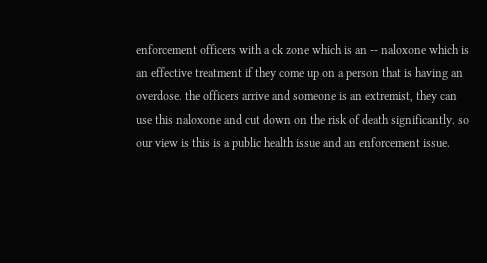enforcement officers with a ck zone which is an -- naloxone which is an effective treatment if they come up on a person that is having an overdose. the officers arrive and someone is an extremist, they can use this naloxone and cut down on the risk of death significantly. so our view is this is a public health issue and an enforcement issue.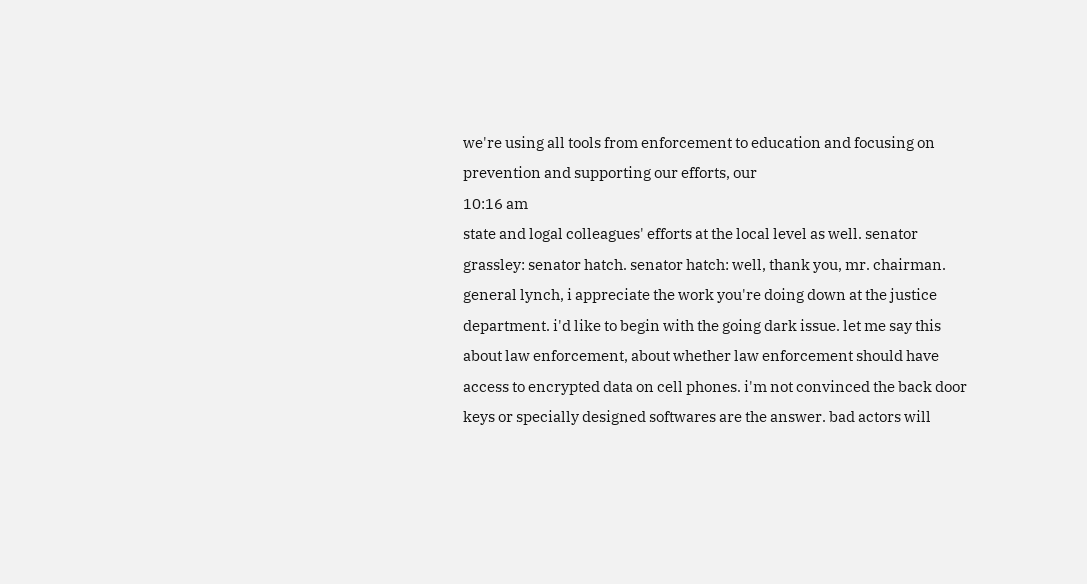we're using all tools from enforcement to education and focusing on prevention and supporting our efforts, our
10:16 am
state and logal colleagues' efforts at the local level as well. senator grassley: senator hatch. senator hatch: well, thank you, mr. chairman. general lynch, i appreciate the work you're doing down at the justice department. i'd like to begin with the going dark issue. let me say this about law enforcement, about whether law enforcement should have access to encrypted data on cell phones. i'm not convinced the back door keys or specially designed softwares are the answer. bad actors will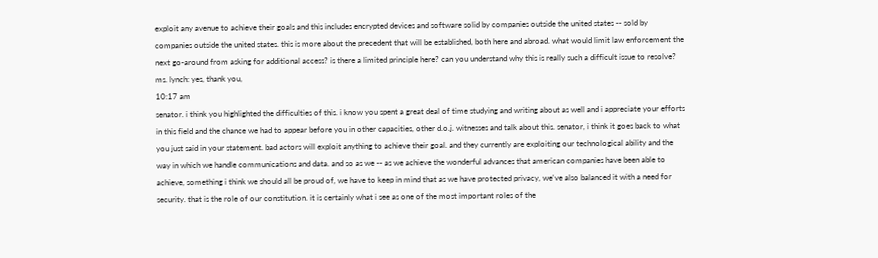exploit any avenue to achieve their goals and this includes encrypted devices and software solid by companies outside the united states -- sold by companies outside the united states. this is more about the precedent that will be established, both here and abroad. what would limit law enforcement the next go-around from asking for additional access? is there a limited principle here? can you understand why this is really such a difficult issue to resolve? ms. lynch: yes, thank you,
10:17 am
senator. i think you highlighted the difficulties of this. i know you spent a great deal of time studying and writing about as well and i appreciate your efforts in this field and the chance we had to appear before you in other capacities, other d.o.j. witnesses and talk about this. senator, i think it goes back to what you just said in your statement. bad actors will exploit anything to achieve their goal. and they currently are exploiting our technological ability and the way in which we handle communications and data. and so as we -- as we achieve the wonderful advances that american companies have been able to achieve, something i think we should all be proud of, we have to keep in mind that as we have protected privacy, we've also balanced it with a need for security. that is the role of our constitution. it is certainly what i see as one of the most important roles of the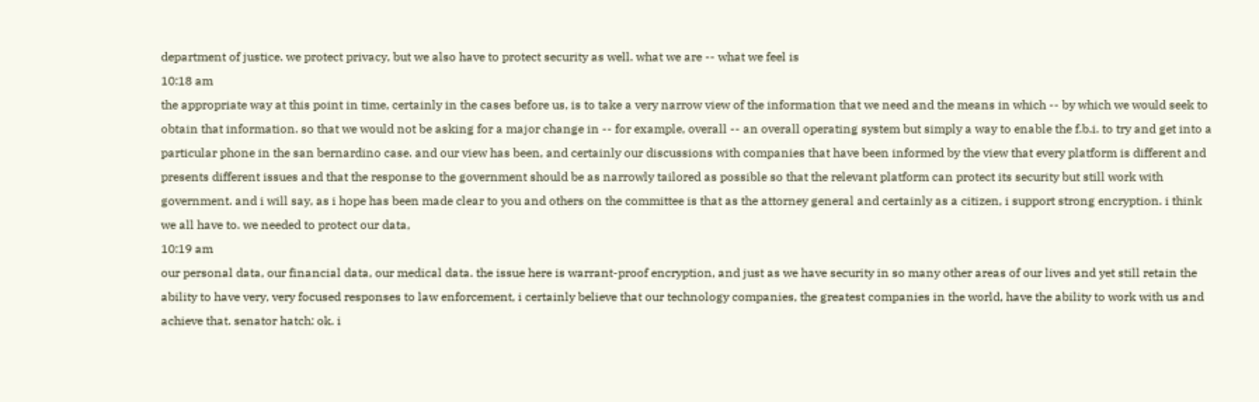department of justice. we protect privacy, but we also have to protect security as well. what we are -- what we feel is
10:18 am
the appropriate way at this point in time, certainly in the cases before us, is to take a very narrow view of the information that we need and the means in which -- by which we would seek to obtain that information. so that we would not be asking for a major change in -- for example, overall -- an overall operating system but simply a way to enable the f.b.i. to try and get into a particular phone in the san bernardino case. and our view has been, and certainly our discussions with companies that have been informed by the view that every platform is different and presents different issues and that the response to the government should be as narrowly tailored as possible so that the relevant platform can protect its security but still work with government. and i will say, as i hope has been made clear to you and others on the committee is that as the attorney general and certainly as a citizen, i support strong encryption. i think we all have to. we needed to protect our data,
10:19 am
our personal data, our financial data, our medical data. the issue here is warrant-proof encryption, and just as we have security in so many other areas of our lives and yet still retain the ability to have very, very focused responses to law enforcement, i certainly believe that our technology companies, the greatest companies in the world, have the ability to work with us and achieve that. senator hatch: ok. i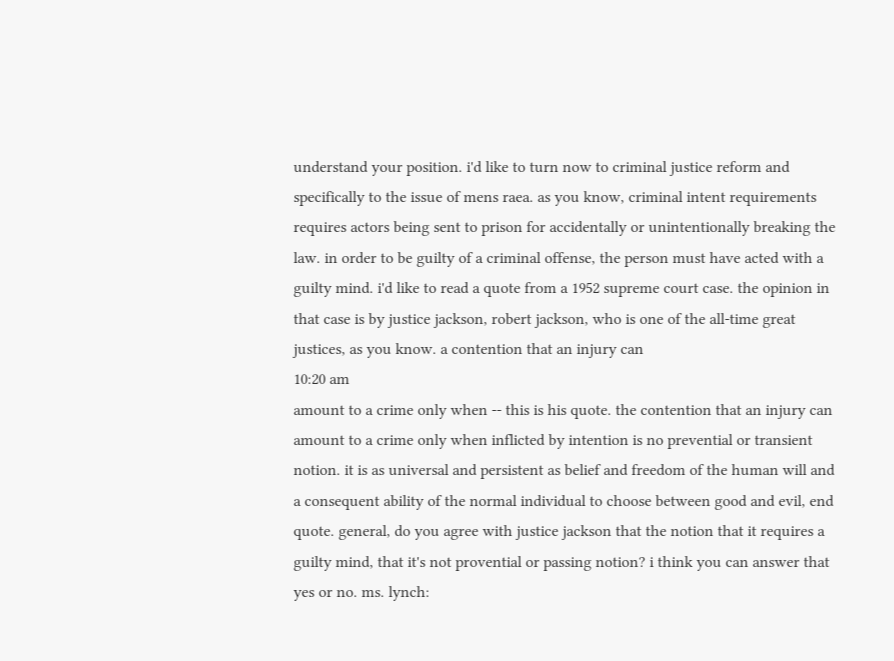understand your position. i'd like to turn now to criminal justice reform and specifically to the issue of mens raea. as you know, criminal intent requirements requires actors being sent to prison for accidentally or unintentionally breaking the law. in order to be guilty of a criminal offense, the person must have acted with a guilty mind. i'd like to read a quote from a 1952 supreme court case. the opinion in that case is by justice jackson, robert jackson, who is one of the all-time great justices, as you know. a contention that an injury can
10:20 am
amount to a crime only when -- this is his quote. the contention that an injury can amount to a crime only when inflicted by intention is no prevential or transient notion. it is as universal and persistent as belief and freedom of the human will and a consequent ability of the normal individual to choose between good and evil, end quote. general, do you agree with justice jackson that the notion that it requires a guilty mind, that it's not provential or passing notion? i think you can answer that yes or no. ms. lynch: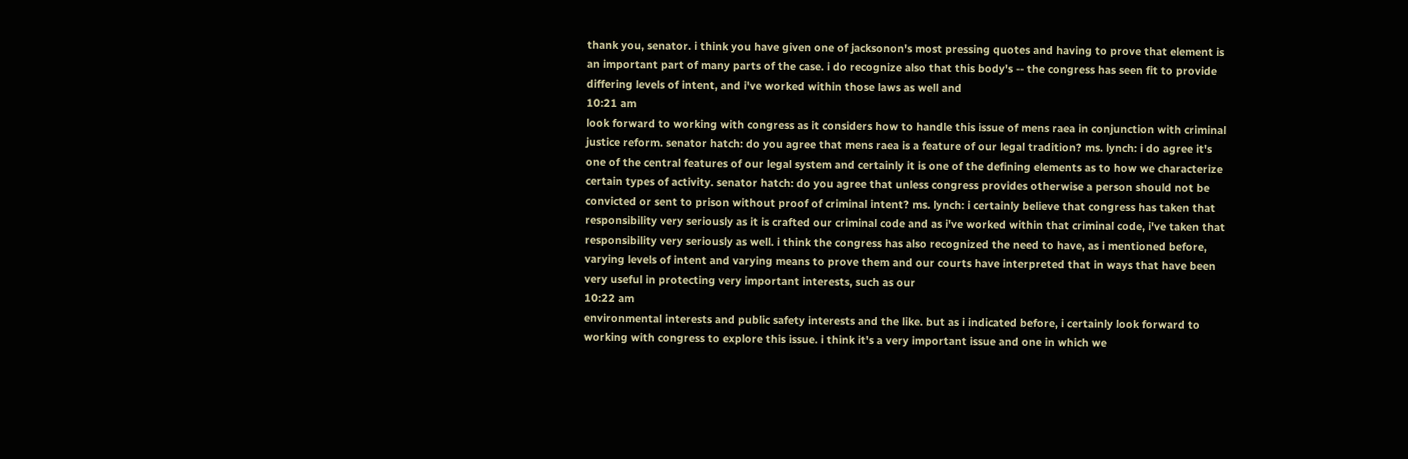thank you, senator. i think you have given one of jacksonon's most pressing quotes and having to prove that element is an important part of many parts of the case. i do recognize also that this body's -- the congress has seen fit to provide differing levels of intent, and i've worked within those laws as well and
10:21 am
look forward to working with congress as it considers how to handle this issue of mens raea in conjunction with criminal justice reform. senator hatch: do you agree that mens raea is a feature of our legal tradition? ms. lynch: i do agree it's one of the central features of our legal system and certainly it is one of the defining elements as to how we characterize certain types of activity. senator hatch: do you agree that unless congress provides otherwise a person should not be convicted or sent to prison without proof of criminal intent? ms. lynch: i certainly believe that congress has taken that responsibility very seriously as it is crafted our criminal code and as i've worked within that criminal code, i've taken that responsibility very seriously as well. i think the congress has also recognized the need to have, as i mentioned before, varying levels of intent and varying means to prove them and our courts have interpreted that in ways that have been very useful in protecting very important interests, such as our
10:22 am
environmental interests and public safety interests and the like. but as i indicated before, i certainly look forward to working with congress to explore this issue. i think it's a very important issue and one in which we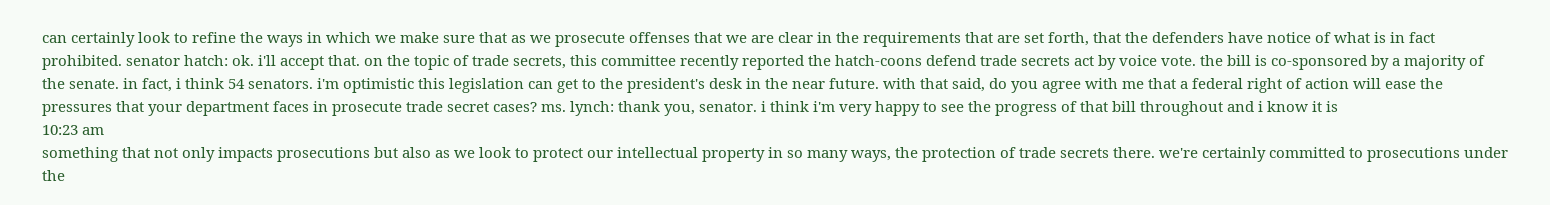can certainly look to refine the ways in which we make sure that as we prosecute offenses that we are clear in the requirements that are set forth, that the defenders have notice of what is in fact prohibited. senator hatch: ok. i'll accept that. on the topic of trade secrets, this committee recently reported the hatch-coons defend trade secrets act by voice vote. the bill is co-sponsored by a majority of the senate. in fact, i think 54 senators. i'm optimistic this legislation can get to the president's desk in the near future. with that said, do you agree with me that a federal right of action will ease the pressures that your department faces in prosecute trade secret cases? ms. lynch: thank you, senator. i think i'm very happy to see the progress of that bill throughout and i know it is
10:23 am
something that not only impacts prosecutions but also as we look to protect our intellectual property in so many ways, the protection of trade secrets there. we're certainly committed to prosecutions under the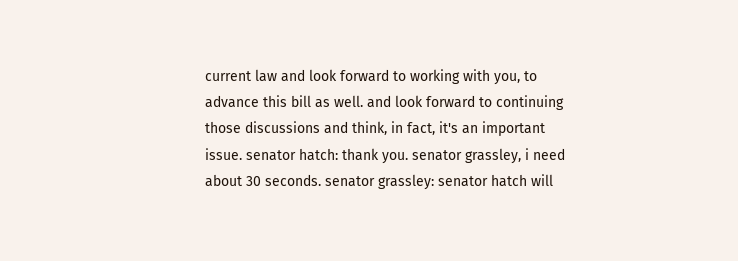current law and look forward to working with you, to advance this bill as well. and look forward to continuing those discussions and think, in fact, it's an important issue. senator hatch: thank you. senator grassley, i need about 30 seconds. senator grassley: senator hatch will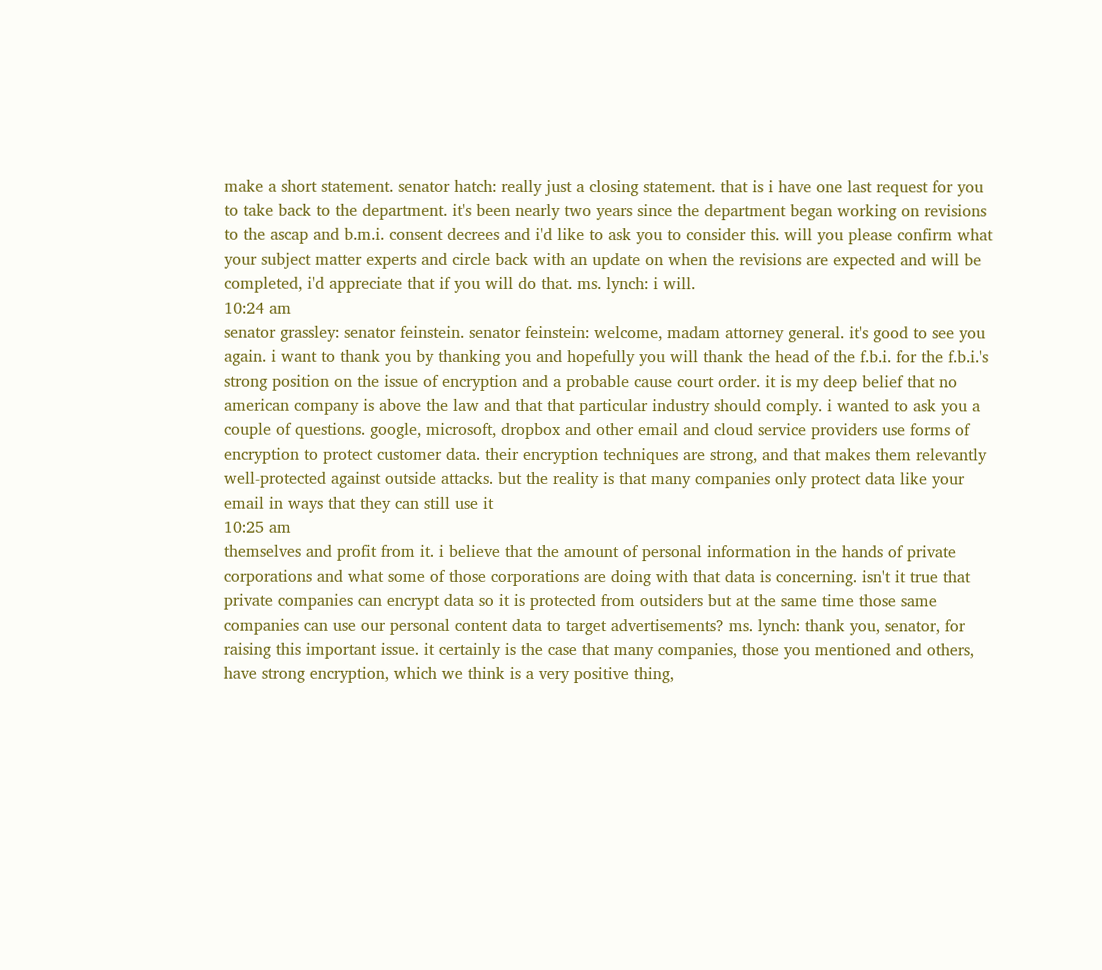make a short statement. senator hatch: really just a closing statement. that is i have one last request for you to take back to the department. it's been nearly two years since the department began working on revisions to the ascap and b.m.i. consent decrees and i'd like to ask you to consider this. will you please confirm what your subject matter experts and circle back with an update on when the revisions are expected and will be completed, i'd appreciate that if you will do that. ms. lynch: i will.
10:24 am
senator grassley: senator feinstein. senator feinstein: welcome, madam attorney general. it's good to see you again. i want to thank you by thanking you and hopefully you will thank the head of the f.b.i. for the f.b.i.'s strong position on the issue of encryption and a probable cause court order. it is my deep belief that no american company is above the law and that that particular industry should comply. i wanted to ask you a couple of questions. google, microsoft, dropbox and other email and cloud service providers use forms of encryption to protect customer data. their encryption techniques are strong, and that makes them relevantly well-protected against outside attacks. but the reality is that many companies only protect data like your email in ways that they can still use it
10:25 am
themselves and profit from it. i believe that the amount of personal information in the hands of private corporations and what some of those corporations are doing with that data is concerning. isn't it true that private companies can encrypt data so it is protected from outsiders but at the same time those same companies can use our personal content data to target advertisements? ms. lynch: thank you, senator, for raising this important issue. it certainly is the case that many companies, those you mentioned and others, have strong encryption, which we think is a very positive thing,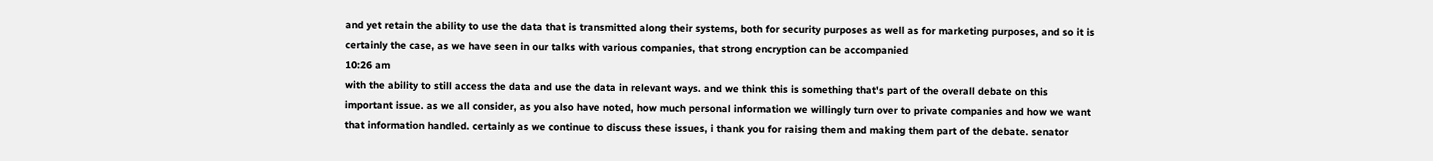and yet retain the ability to use the data that is transmitted along their systems, both for security purposes as well as for marketing purposes, and so it is certainly the case, as we have seen in our talks with various companies, that strong encryption can be accompanied
10:26 am
with the ability to still access the data and use the data in relevant ways. and we think this is something that's part of the overall debate on this important issue. as we all consider, as you also have noted, how much personal information we willingly turn over to private companies and how we want that information handled. certainly as we continue to discuss these issues, i thank you for raising them and making them part of the debate. senator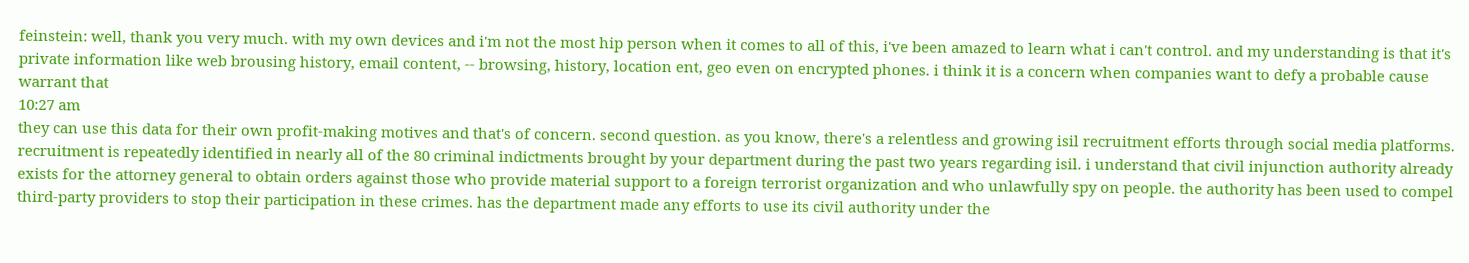feinstein: well, thank you very much. with my own devices and i'm not the most hip person when it comes to all of this, i've been amazed to learn what i can't control. and my understanding is that it's private information like web brousing history, email content, -- browsing, history, location ent, geo even on encrypted phones. i think it is a concern when companies want to defy a probable cause warrant that
10:27 am
they can use this data for their own profit-making motives and that's of concern. second question. as you know, there's a relentless and growing isil recruitment efforts through social media platforms. recruitment is repeatedly identified in nearly all of the 80 criminal indictments brought by your department during the past two years regarding isil. i understand that civil injunction authority already exists for the attorney general to obtain orders against those who provide material support to a foreign terrorist organization and who unlawfully spy on people. the authority has been used to compel third-party providers to stop their participation in these crimes. has the department made any efforts to use its civil authority under the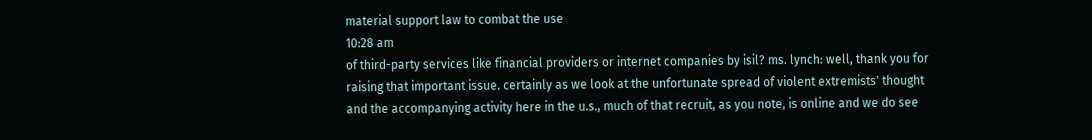material support law to combat the use
10:28 am
of third-party services like financial providers or internet companies by isil? ms. lynch: well, thank you for raising that important issue. certainly as we look at the unfortunate spread of violent extremists' thought and the accompanying activity here in the u.s., much of that recruit, as you note, is online and we do see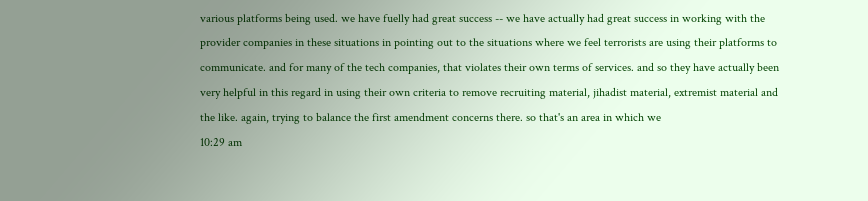various platforms being used. we have fuelly had great success -- we have actually had great success in working with the provider companies in these situations in pointing out to the situations where we feel terrorists are using their platforms to communicate. and for many of the tech companies, that violates their own terms of services. and so they have actually been very helpful in this regard in using their own criteria to remove recruiting material, jihadist material, extremist material and the like. again, trying to balance the first amendment concerns there. so that's an area in which we
10:29 am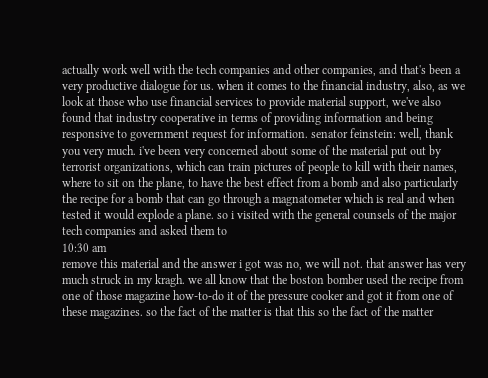actually work well with the tech companies and other companies, and that's been a very productive dialogue for us. when it comes to the financial industry, also, as we look at those who use financial services to provide material support, we've also found that industry cooperative in terms of providing information and being responsive to government request for information. senator feinstein: well, thank you very much. i've been very concerned about some of the material put out by terrorist organizations, which can train pictures of people to kill with their names, where to sit on the plane, to have the best effect from a bomb and also particularly the recipe for a bomb that can go through a magnatometer which is real and when tested it would explode a plane. so i visited with the general counsels of the major tech companies and asked them to
10:30 am
remove this material and the answer i got was no, we will not. that answer has very much struck in my kragh. we all know that the boston bomber used the recipe from one of those magazine how-to-do it of the pressure cooker and got it from one of these magazines. so the fact of the matter is that this so the fact of the matter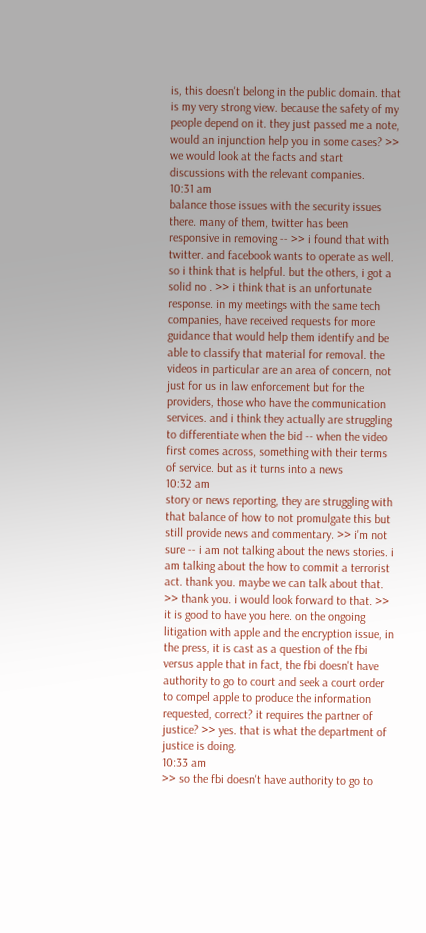is, this doesn't belong in the public domain. that is my very strong view. because the safety of my people depend on it. they just passed me a note, would an injunction help you in some cases? >> we would look at the facts and start discussions with the relevant companies.
10:31 am
balance those issues with the security issues there. many of them, twitter has been responsive in removing -- >> i found that with twitter. and facebook wants to operate as well. so i think that is helpful. but the others, i got a solid no . >> i think that is an unfortunate response. in my meetings with the same tech companies, have received requests for more guidance that would help them identify and be able to classify that material for removal. the videos in particular are an area of concern, not just for us in law enforcement but for the providers, those who have the communication services. and i think they actually are struggling to differentiate when the bid -- when the video first comes across, something with their terms of service. but as it turns into a news
10:32 am
story or news reporting, they are struggling with that balance of how to not promulgate this but still provide news and commentary. >> i'm not sure -- i am not talking about the news stories. i am talking about the how to commit a terrorist act. thank you. maybe we can talk about that. >> thank you. i would look forward to that. >> it is good to have you here. on the ongoing litigation with apple and the encryption issue, in the press, it is cast as a question of the fbi versus apple that in fact, the fbi doesn't have authority to go to court and seek a court order to compel apple to produce the information requested, correct? it requires the partner of justice? >> yes. that is what the department of justice is doing.
10:33 am
>> so the fbi doesn't have authority to go to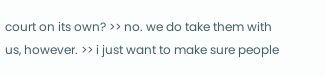court on its own? >> no. we do take them with us, however. >> i just want to make sure people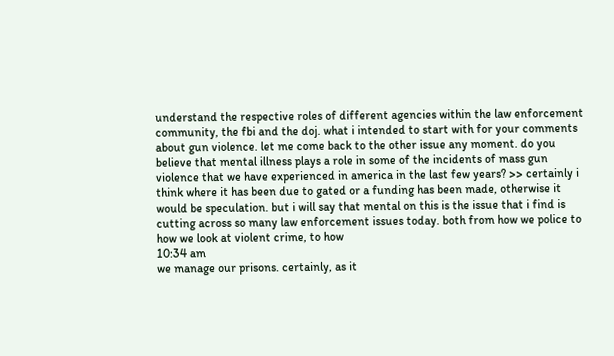understand the respective roles of different agencies within the law enforcement community, the fbi and the doj. what i intended to start with for your comments about gun violence. let me come back to the other issue any moment. do you believe that mental illness plays a role in some of the incidents of mass gun violence that we have experienced in america in the last few years? >> certainly i think where it has been due to gated or a funding has been made, otherwise it would be speculation. but i will say that mental on this is the issue that i find is cutting across so many law enforcement issues today. both from how we police to how we look at violent crime, to how
10:34 am
we manage our prisons. certainly, as it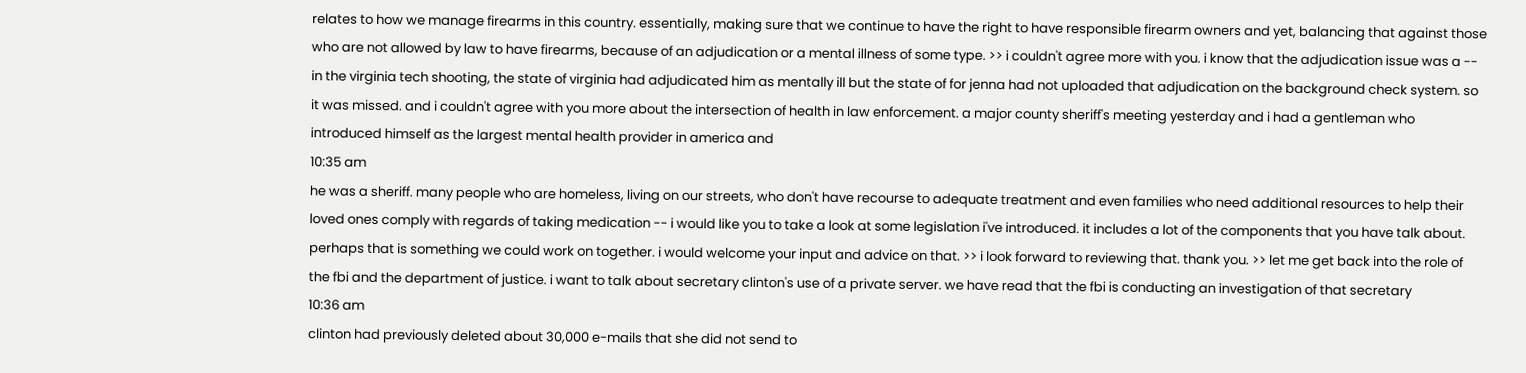relates to how we manage firearms in this country. essentially, making sure that we continue to have the right to have responsible firearm owners and yet, balancing that against those who are not allowed by law to have firearms, because of an adjudication or a mental illness of some type. >> i couldn't agree more with you. i know that the adjudication issue was a -- in the virginia tech shooting, the state of virginia had adjudicated him as mentally ill but the state of for jenna had not uploaded that adjudication on the background check system. so it was missed. and i couldn't agree with you more about the intersection of health in law enforcement. a major county sheriff's meeting yesterday and i had a gentleman who introduced himself as the largest mental health provider in america and
10:35 am
he was a sheriff. many people who are homeless, living on our streets, who don't have recourse to adequate treatment and even families who need additional resources to help their loved ones comply with regards of taking medication -- i would like you to take a look at some legislation i've introduced. it includes a lot of the components that you have talk about. perhaps that is something we could work on together. i would welcome your input and advice on that. >> i look forward to reviewing that. thank you. >> let me get back into the role of the fbi and the department of justice. i want to talk about secretary clinton's use of a private server. we have read that the fbi is conducting an investigation of that secretary
10:36 am
clinton had previously deleted about 30,000 e-mails that she did not send to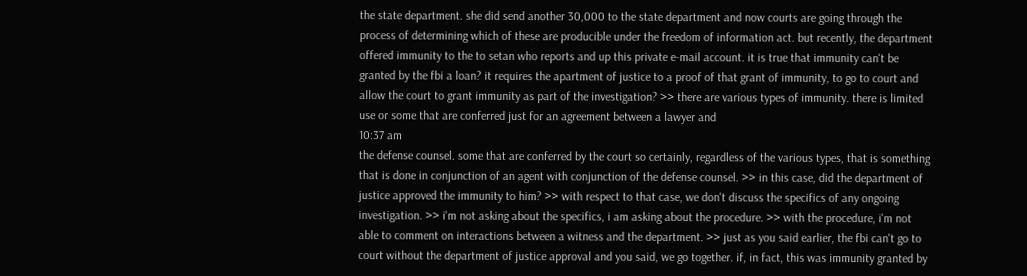the state department. she did send another 30,000 to the state department and now courts are going through the process of determining which of these are producible under the freedom of information act. but recently, the department offered immunity to the to setan who reports and up this private e-mail account. it is true that immunity can't be granted by the fbi a loan? it requires the apartment of justice to a proof of that grant of immunity, to go to court and allow the court to grant immunity as part of the investigation? >> there are various types of immunity. there is limited use or some that are conferred just for an agreement between a lawyer and
10:37 am
the defense counsel. some that are conferred by the court so certainly, regardless of the various types, that is something that is done in conjunction of an agent with conjunction of the defense counsel. >> in this case, did the department of justice approved the immunity to him? >> with respect to that case, we don't discuss the specifics of any ongoing investigation. >> i'm not asking about the specifics, i am asking about the procedure. >> with the procedure, i'm not able to comment on interactions between a witness and the department. >> just as you said earlier, the fbi can't go to court without the department of justice approval and you said, we go together. if, in fact, this was immunity granted by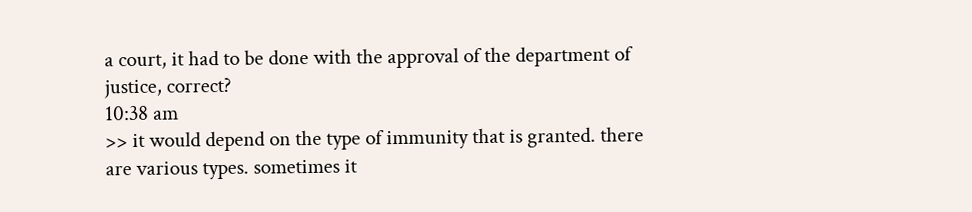a court, it had to be done with the approval of the department of justice, correct?
10:38 am
>> it would depend on the type of immunity that is granted. there are various types. sometimes it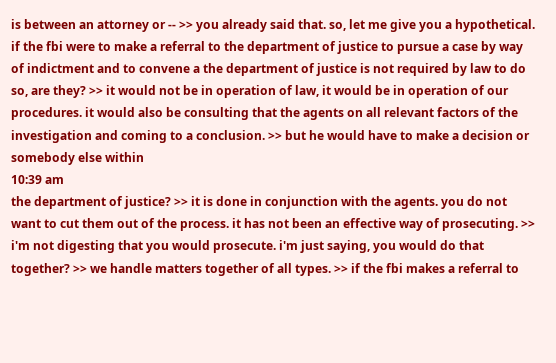is between an attorney or -- >> you already said that. so, let me give you a hypothetical. if the fbi were to make a referral to the department of justice to pursue a case by way of indictment and to convene a the department of justice is not required by law to do so, are they? >> it would not be in operation of law, it would be in operation of our procedures. it would also be consulting that the agents on all relevant factors of the investigation and coming to a conclusion. >> but he would have to make a decision or somebody else within
10:39 am
the department of justice? >> it is done in conjunction with the agents. you do not want to cut them out of the process. it has not been an effective way of prosecuting. >> i'm not digesting that you would prosecute. i'm just saying, you would do that together? >> we handle matters together of all types. >> if the fbi makes a referral to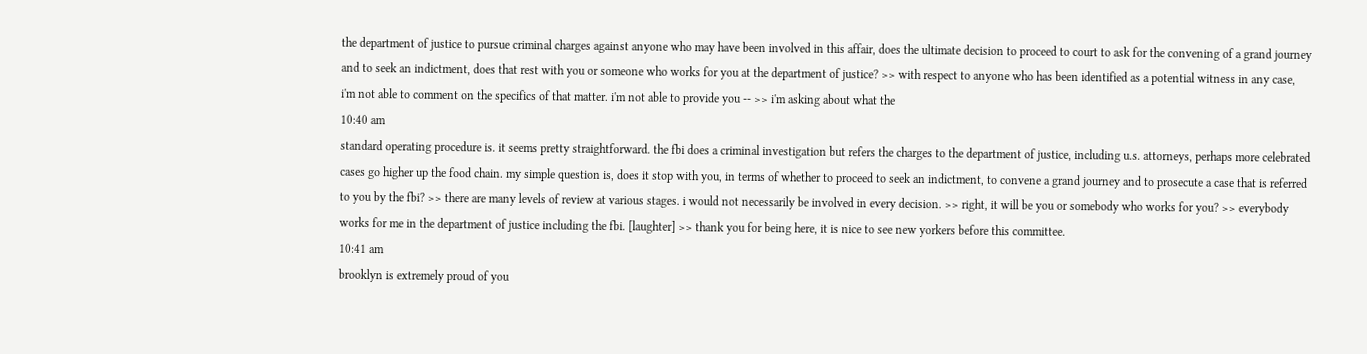the department of justice to pursue criminal charges against anyone who may have been involved in this affair, does the ultimate decision to proceed to court to ask for the convening of a grand journey and to seek an indictment, does that rest with you or someone who works for you at the department of justice? >> with respect to anyone who has been identified as a potential witness in any case, i'm not able to comment on the specifics of that matter. i'm not able to provide you -- >> i'm asking about what the
10:40 am
standard operating procedure is. it seems pretty straightforward. the fbi does a criminal investigation but refers the charges to the department of justice, including u.s. attorneys, perhaps more celebrated cases go higher up the food chain. my simple question is, does it stop with you, in terms of whether to proceed to seek an indictment, to convene a grand journey and to prosecute a case that is referred to you by the fbi? >> there are many levels of review at various stages. i would not necessarily be involved in every decision. >> right, it will be you or somebody who works for you? >> everybody works for me in the department of justice including the fbi. [laughter] >> thank you for being here, it is nice to see new yorkers before this committee.
10:41 am
brooklyn is extremely proud of you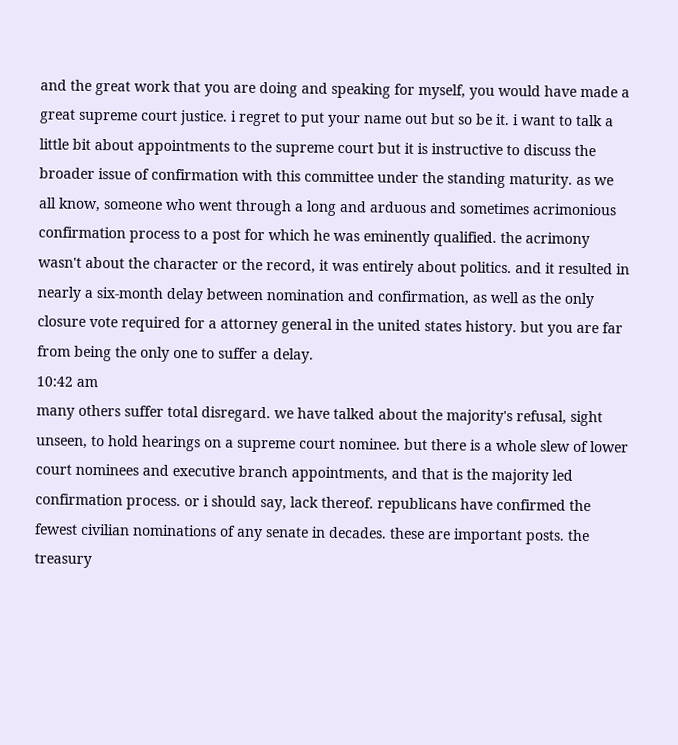and the great work that you are doing and speaking for myself, you would have made a great supreme court justice. i regret to put your name out but so be it. i want to talk a little bit about appointments to the supreme court but it is instructive to discuss the broader issue of confirmation with this committee under the standing maturity. as we all know, someone who went through a long and arduous and sometimes acrimonious confirmation process to a post for which he was eminently qualified. the acrimony wasn't about the character or the record, it was entirely about politics. and it resulted in nearly a six-month delay between nomination and confirmation, as well as the only closure vote required for a attorney general in the united states history. but you are far from being the only one to suffer a delay.
10:42 am
many others suffer total disregard. we have talked about the majority's refusal, sight unseen, to hold hearings on a supreme court nominee. but there is a whole slew of lower court nominees and executive branch appointments, and that is the majority led confirmation process. or i should say, lack thereof. republicans have confirmed the fewest civilian nominations of any senate in decades. these are important posts. the treasury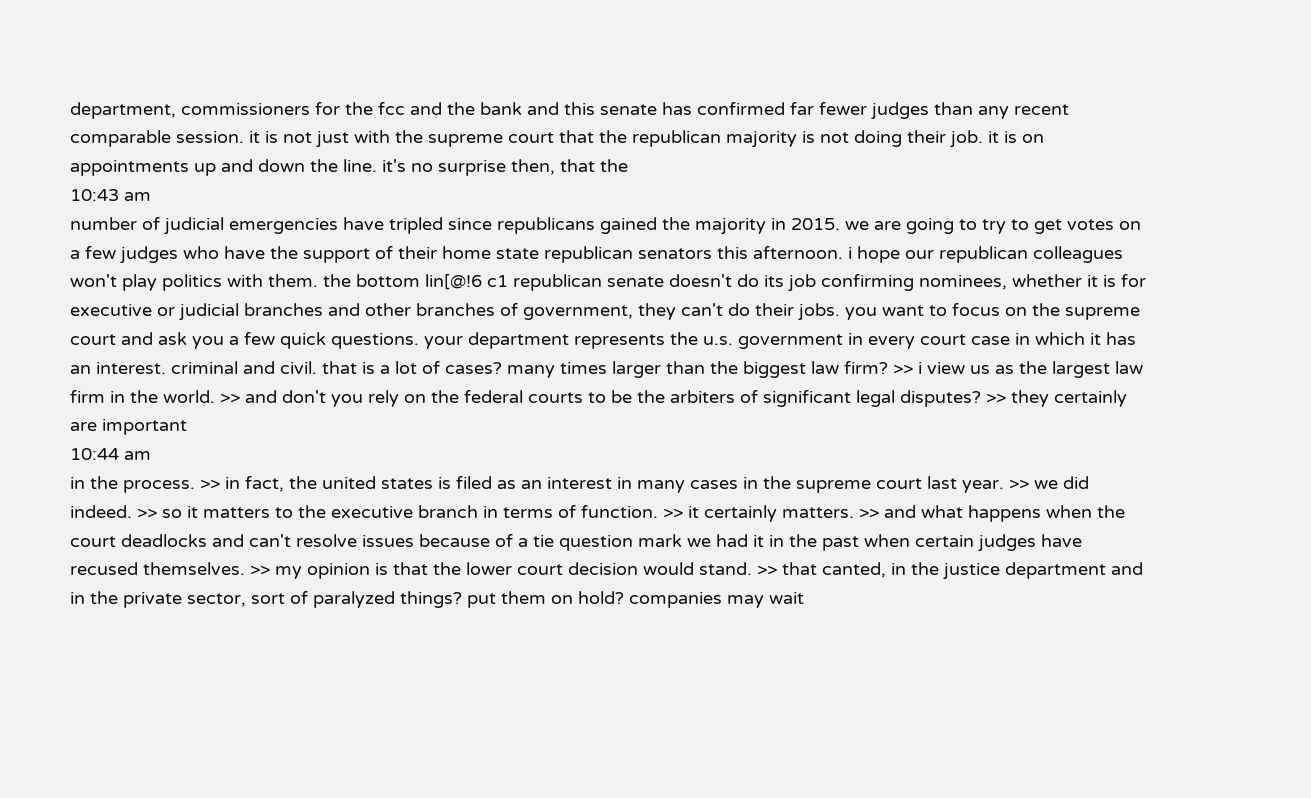department, commissioners for the fcc and the bank and this senate has confirmed far fewer judges than any recent comparable session. it is not just with the supreme court that the republican majority is not doing their job. it is on appointments up and down the line. it's no surprise then, that the
10:43 am
number of judicial emergencies have tripled since republicans gained the majority in 2015. we are going to try to get votes on a few judges who have the support of their home state republican senators this afternoon. i hope our republican colleagues won't play politics with them. the bottom lin[@!6 c1 republican senate doesn't do its job confirming nominees, whether it is for executive or judicial branches and other branches of government, they can't do their jobs. you want to focus on the supreme court and ask you a few quick questions. your department represents the u.s. government in every court case in which it has an interest. criminal and civil. that is a lot of cases? many times larger than the biggest law firm? >> i view us as the largest law firm in the world. >> and don't you rely on the federal courts to be the arbiters of significant legal disputes? >> they certainly are important
10:44 am
in the process. >> in fact, the united states is filed as an interest in many cases in the supreme court last year. >> we did indeed. >> so it matters to the executive branch in terms of function. >> it certainly matters. >> and what happens when the court deadlocks and can't resolve issues because of a tie question mark we had it in the past when certain judges have recused themselves. >> my opinion is that the lower court decision would stand. >> that canted, in the justice department and in the private sector, sort of paralyzed things? put them on hold? companies may wait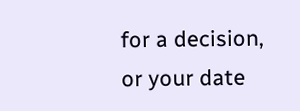for a decision, or your date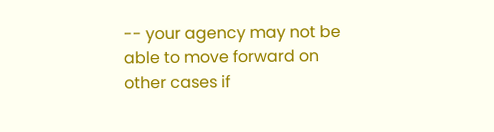-- your agency may not be able to move forward on other cases if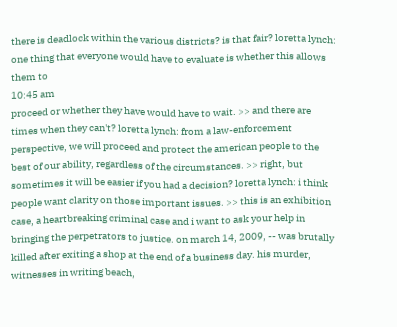there is deadlock within the various districts? is that fair? loretta lynch: one thing that everyone would have to evaluate is whether this allows them to
10:45 am
proceed or whether they have would have to wait. >> and there are times when they can't? loretta lynch: from a law-enforcement perspective, we will proceed and protect the american people to the best of our ability, regardless of the circumstances. >> right, but sometimes it will be easier if you had a decision? loretta lynch: i think people want clarity on those important issues. >> this is an exhibition case, a heartbreaking criminal case and i want to ask your help in bringing the perpetrators to justice. on march 14, 2009, -- was brutally killed after exiting a shop at the end of a business day. his murder, witnesses in writing beach,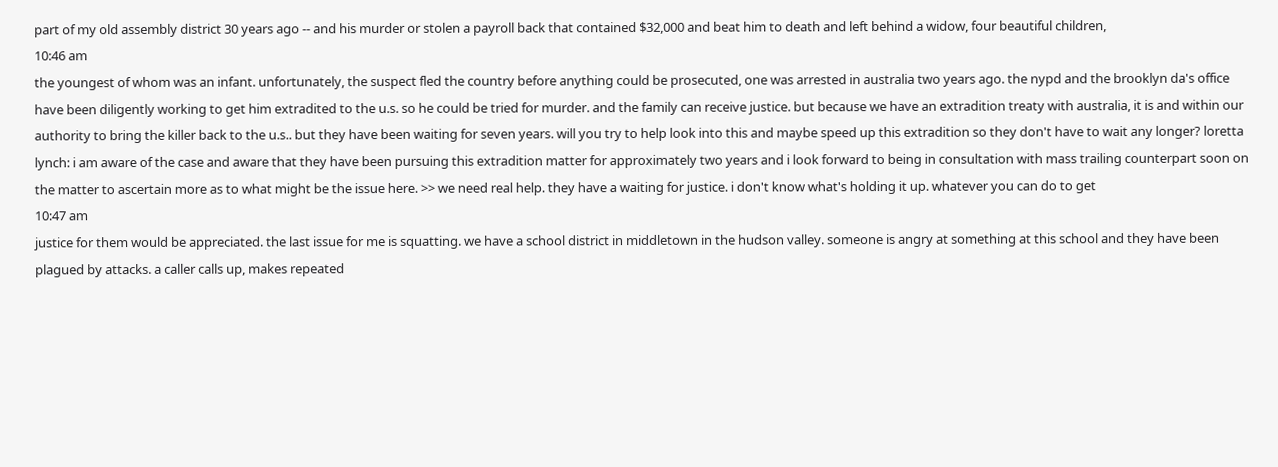part of my old assembly district 30 years ago -- and his murder or stolen a payroll back that contained $32,000 and beat him to death and left behind a widow, four beautiful children,
10:46 am
the youngest of whom was an infant. unfortunately, the suspect fled the country before anything could be prosecuted, one was arrested in australia two years ago. the nypd and the brooklyn da's office have been diligently working to get him extradited to the u.s. so he could be tried for murder. and the family can receive justice. but because we have an extradition treaty with australia, it is and within our authority to bring the killer back to the u.s.. but they have been waiting for seven years. will you try to help look into this and maybe speed up this extradition so they don't have to wait any longer? loretta lynch: i am aware of the case and aware that they have been pursuing this extradition matter for approximately two years and i look forward to being in consultation with mass trailing counterpart soon on the matter to ascertain more as to what might be the issue here. >> we need real help. they have a waiting for justice. i don't know what's holding it up. whatever you can do to get
10:47 am
justice for them would be appreciated. the last issue for me is squatting. we have a school district in middletown in the hudson valley. someone is angry at something at this school and they have been plagued by attacks. a caller calls up, makes repeated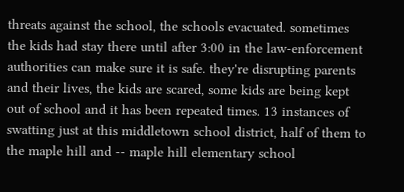threats against the school, the schools evacuated. sometimes the kids had stay there until after 3:00 in the law-enforcement authorities can make sure it is safe. they're disrupting parents and their lives, the kids are scared, some kids are being kept out of school and it has been repeated times. 13 instances of swatting just at this middletown school district, half of them to the maple hill and -- maple hill elementary school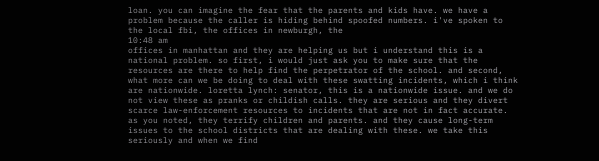loan. you can imagine the fear that the parents and kids have. we have a problem because the caller is hiding behind spoofed numbers. i've spoken to the local fbi, the offices in newburgh, the
10:48 am
offices in manhattan and they are helping us but i understand this is a national problem. so first, i would just ask you to make sure that the resources are there to help find the perpetrator of the school. and second, what more can we be doing to deal with these swatting incidents, which i think are nationwide. loretta lynch: senator, this is a nationwide issue. and we do not view these as pranks or childish calls. they are serious and they divert scarce law-enforcement resources to incidents that are not in fact accurate. as you noted, they terrify children and parents. and they cause long-term issues to the school districts that are dealing with these. we take this seriously and when we find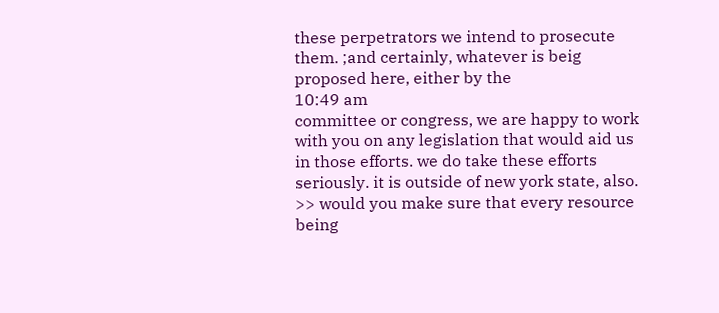these perpetrators we intend to prosecute them. ;and certainly, whatever is beig proposed here, either by the
10:49 am
committee or congress, we are happy to work with you on any legislation that would aid us in those efforts. we do take these efforts seriously. it is outside of new york state, also. >> would you make sure that every resource being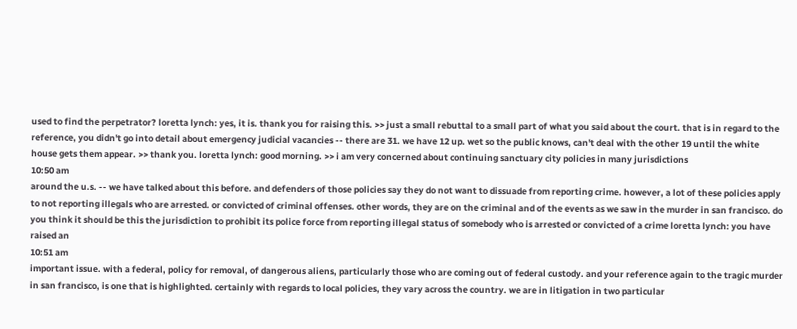used to find the perpetrator? loretta lynch: yes, it is. thank you for raising this. >> just a small rebuttal to a small part of what you said about the court. that is in regard to the reference, you didn't go into detail about emergency judicial vacancies -- there are 31. we have 12 up. wet so the public knows, can't deal with the other 19 until the white house gets them appear. >> thank you. loretta lynch: good morning. >> i am very concerned about continuing sanctuary city policies in many jurisdictions
10:50 am
around the u.s. -- we have talked about this before. and defenders of those policies say they do not want to dissuade from reporting crime. however, a lot of these policies apply to not reporting illegals who are arrested. or convicted of criminal offenses. other words, they are on the criminal and of the events as we saw in the murder in san francisco. do you think it should be this the jurisdiction to prohibit its police force from reporting illegal status of somebody who is arrested or convicted of a crime loretta lynch: you have raised an
10:51 am
important issue. with a federal, policy for removal, of dangerous aliens, particularly those who are coming out of federal custody. and your reference again to the tragic murder in san francisco, is one that is highlighted. certainly with regards to local policies, they vary across the country. we are in litigation in two particular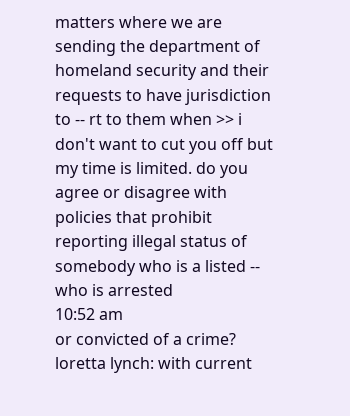matters where we are sending the department of homeland security and their requests to have jurisdiction to -- rt to them when >> i don't want to cut you off but my time is limited. do you agree or disagree with policies that prohibit reporting illegal status of somebody who is a listed -- who is arrested
10:52 am
or convicted of a crime? loretta lynch: with current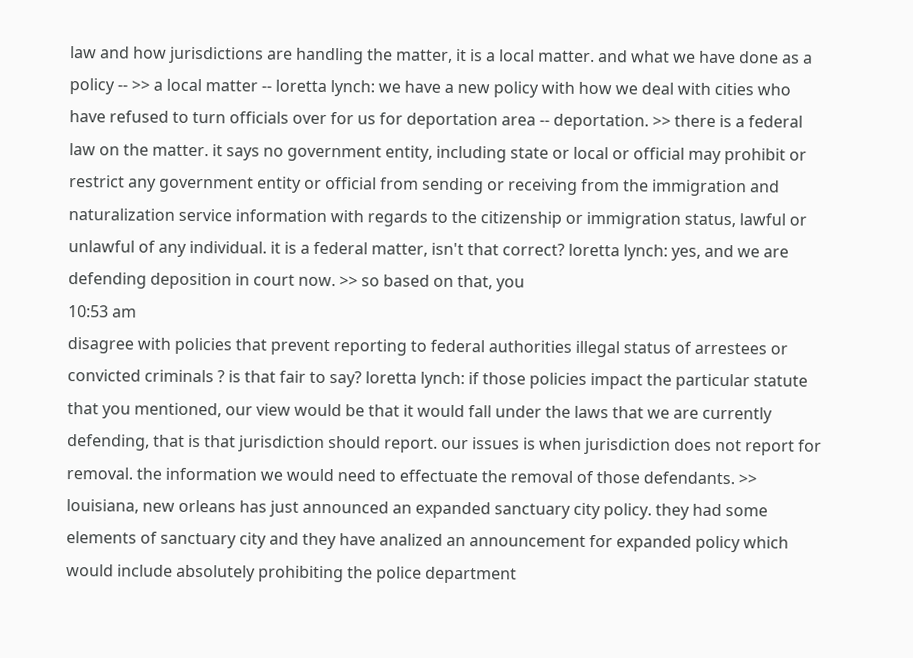law and how jurisdictions are handling the matter, it is a local matter. and what we have done as a policy -- >> a local matter -- loretta lynch: we have a new policy with how we deal with cities who have refused to turn officials over for us for deportation area -- deportation. >> there is a federal law on the matter. it says no government entity, including state or local or official may prohibit or restrict any government entity or official from sending or receiving from the immigration and naturalization service information with regards to the citizenship or immigration status, lawful or unlawful of any individual. it is a federal matter, isn't that correct? loretta lynch: yes, and we are defending deposition in court now. >> so based on that, you
10:53 am
disagree with policies that prevent reporting to federal authorities illegal status of arrestees or convicted criminals ? is that fair to say? loretta lynch: if those policies impact the particular statute that you mentioned, our view would be that it would fall under the laws that we are currently defending, that is that jurisdiction should report. our issues is when jurisdiction does not report for removal. the information we would need to effectuate the removal of those defendants. >> louisiana, new orleans has just announced an expanded sanctuary city policy. they had some elements of sanctuary city and they have analized an announcement for expanded policy which would include absolutely prohibiting the police department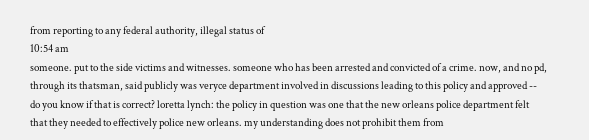from reporting to any federal authority, illegal status of
10:54 am
someone. put to the side victims and witnesses. someone who has been arrested and convicted of a crime. now, and no pd, through its thatsman, said publicly was veryce department involved in discussions leading to this policy and approved -- do you know if that is correct? loretta lynch: the policy in question was one that the new orleans police department felt that they needed to effectively police new orleans. my understanding does not prohibit them from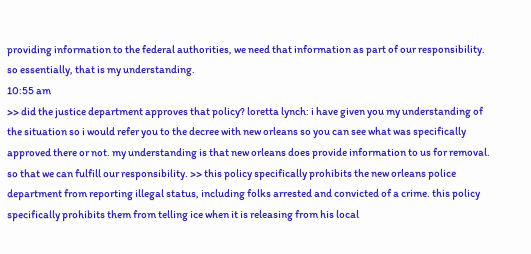providing information to the federal authorities, we need that information as part of our responsibility. so essentially, that is my understanding.
10:55 am
>> did the justice department approves that policy? loretta lynch: i have given you my understanding of the situation so i would refer you to the decree with new orleans so you can see what was specifically approved there or not. my understanding is that new orleans does provide information to us for removal. so that we can fulfill our responsibility. >> this policy specifically prohibits the new orleans police department from reporting illegal status, including folks arrested and convicted of a crime. this policy specifically prohibits them from telling ice when it is releasing from his local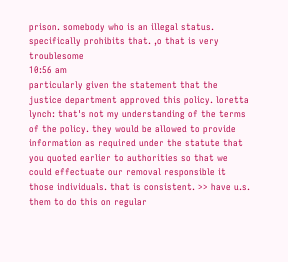prison. somebody who is an illegal status. specifically prohibits that. ,o that is very troublesome
10:56 am
particularly given the statement that the justice department approved this policy. loretta lynch: that's not my understanding of the terms of the policy. they would be allowed to provide information as required under the statute that you quoted earlier to authorities so that we could effectuate our removal responsible it those individuals. that is consistent. >> have u.s. them to do this on regular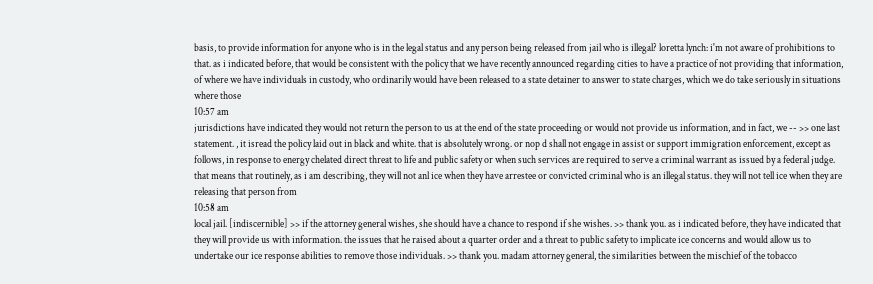basis, to provide information for anyone who is in the legal status and any person being released from jail who is illegal? loretta lynch: i'm not aware of prohibitions to that. as i indicated before, that would be consistent with the policy that we have recently announced regarding cities to have a practice of not providing that information, of where we have individuals in custody, who ordinarily would have been released to a state detainer to answer to state charges, which we do take seriously in situations where those
10:57 am
jurisdictions have indicated they would not return the person to us at the end of the state proceeding or would not provide us information, and in fact, we -- >> one last statement. , it isread the policy laid out in black and white. that is absolutely wrong. or nop d shall not engage in assist or support immigration enforcement, except as follows, in response to energy chelated direct threat to life and public safety or when such services are required to serve a criminal warrant as issued by a federal judge. that means that routinely, as i am describing, they will not anl ice when they have arrestee or convicted criminal who is an illegal status. they will not tell ice when they are releasing that person from
10:58 am
local jail. [indiscernible] >> if the attorney general wishes, she should have a chance to respond if she wishes. >> thank you. as i indicated before, they have indicated that they will provide us with information. the issues that he raised about a quarter order and a threat to public safety to implicate ice concerns and would allow us to undertake our ice response abilities to remove those individuals. >> thank you. madam attorney general, the similarities between the mischief of the tobacco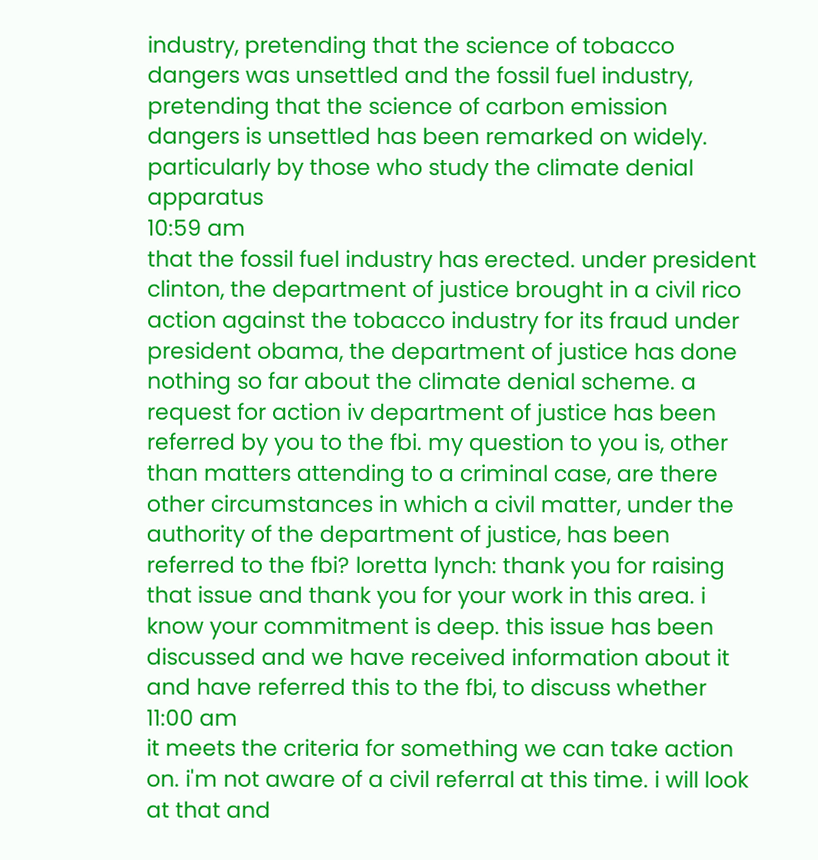industry, pretending that the science of tobacco dangers was unsettled and the fossil fuel industry, pretending that the science of carbon emission dangers is unsettled has been remarked on widely. particularly by those who study the climate denial apparatus
10:59 am
that the fossil fuel industry has erected. under president clinton, the department of justice brought in a civil rico action against the tobacco industry for its fraud under president obama, the department of justice has done nothing so far about the climate denial scheme. a request for action iv department of justice has been referred by you to the fbi. my question to you is, other than matters attending to a criminal case, are there other circumstances in which a civil matter, under the authority of the department of justice, has been referred to the fbi? loretta lynch: thank you for raising that issue and thank you for your work in this area. i know your commitment is deep. this issue has been discussed and we have received information about it and have referred this to the fbi, to discuss whether
11:00 am
it meets the criteria for something we can take action on. i'm not aware of a civil referral at this time. i will look at that and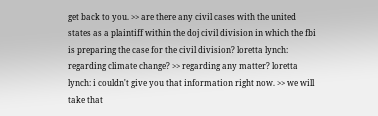get back to you. >> are there any civil cases with the united states as a plaintiff within the doj civil division in which the fbi is preparing the case for the civil division? loretta lynch: regarding climate change? >> regarding any matter? loretta lynch: i couldn't give you that information right now. >> we will take that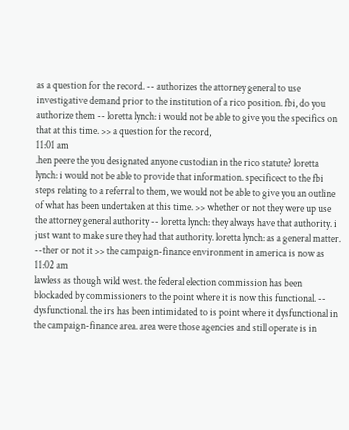as a question for the record. -- authorizes the attorney general to use investigative demand prior to the institution of a rico position. fbi, do you authorize them -- loretta lynch: i would not be able to give you the specifics on that at this time. >> a question for the record,
11:01 am
.hen peere the you designated anyone custodian in the rico statute? loretta lynch: i would not be able to provide that information. specificect to the fbi steps relating to a referral to them, we would not be able to give you an outline of what has been undertaken at this time. >> whether or not they were up use the attorney general authority -- loretta lynch: they always have that authority. i just want to make sure they had that authority. loretta lynch: as a general matter. --ther or not it >> the campaign-finance environment in america is now as
11:02 am
lawless as though wild west. the federal election commission has been blockaded by commissioners to the point where it is now this functional. -- dysfunctional. the irs has been intimidated to is point where it dysfunctional in the campaign-finance area. area were those agencies and still operate is in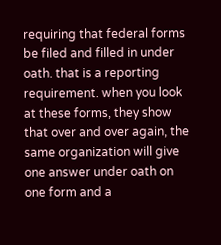requiring that federal forms be filed and filled in under oath. that is a reporting requirement. when you look at these forms, they show that over and over again, the same organization will give one answer under oath on one form and a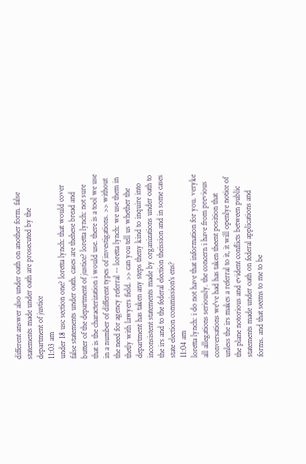different answer also under oath on another form. false statements made under oath are prosecuted by the department of justice
11:03 am
under 18 usc section one? loretta lynch: that would cover false statements under oath. cases are thehese bread and butter of the department of justice? loretta lynch: not sure that is the characterization i would use. there is a tool we use in a number of different types of investigations. >> without the need for agency referral -- loretta lynch: we use them in thetly with lawyers field. >> can you tell us whether the department has taken any steps theny kind to inquire into inconsistent statements made by organizations under oath to the irs and to the federal election theission and in some cases state election commission's ens?
11:04 am
loretta lynch: i do not have that information for you. veryke all allegations seriously. the concern i have from previous conversations we've had has taken theent position that unless the irs makes a referral to it, it will openlye notice of the plane notorious and evident conflicts between public statements made under oath on federal applications and forms. and that seems to me to be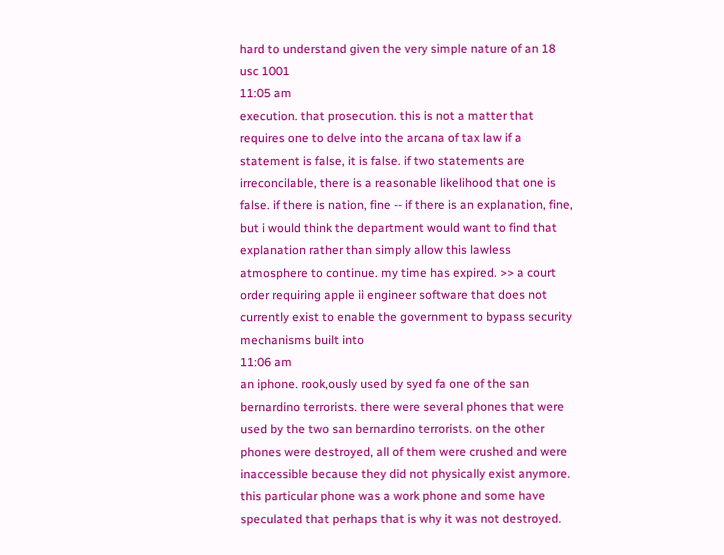hard to understand given the very simple nature of an 18 usc 1001
11:05 am
execution. that prosecution. this is not a matter that requires one to delve into the arcana of tax law if a statement is false, it is false. if two statements are irreconcilable, there is a reasonable likelihood that one is false. if there is nation, fine -- if there is an explanation, fine, but i would think the department would want to find that explanation rather than simply allow this lawless atmosphere to continue. my time has expired. >> a court order requiring apple ii engineer software that does not currently exist to enable the government to bypass security mechanisms built into
11:06 am
an iphone. rook,ously used by syed fa one of the san bernardino terrorists. there were several phones that were used by the two san bernardino terrorists. on the other phones were destroyed, all of them were crushed and were inaccessible because they did not physically exist anymore. this particular phone was a work phone and some have speculated that perhaps that is why it was not destroyed.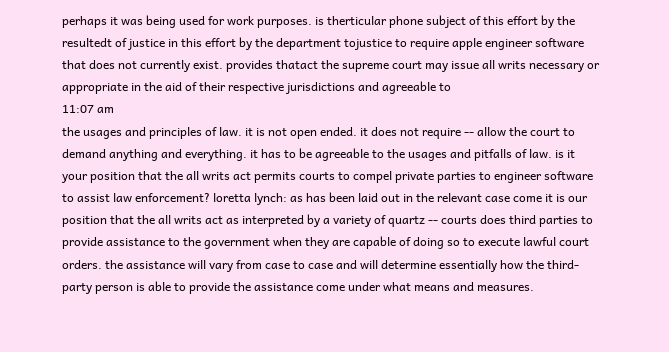perhaps it was being used for work purposes. is therticular phone subject of this effort by the resultedt of justice in this effort by the department tojustice to require apple engineer software that does not currently exist. provides thatact the supreme court may issue all writs necessary or appropriate in the aid of their respective jurisdictions and agreeable to
11:07 am
the usages and principles of law. it is not open ended. it does not require -- allow the court to demand anything and everything. it has to be agreeable to the usages and pitfalls of law. is it your position that the all writs act permits courts to compel private parties to engineer software to assist law enforcement? loretta lynch: as has been laid out in the relevant case come it is our position that the all writs act as interpreted by a variety of quartz -- courts does third parties to provide assistance to the government when they are capable of doing so to execute lawful court orders. the assistance will vary from case to case and will determine essentially how the third-party person is able to provide the assistance come under what means and measures.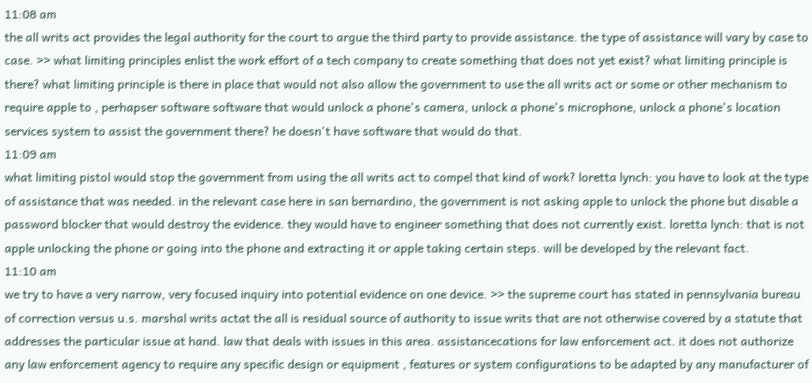11:08 am
the all writs act provides the legal authority for the court to argue the third party to provide assistance. the type of assistance will vary by case to case. >> what limiting principles enlist the work effort of a tech company to create something that does not yet exist? what limiting principle is there? what limiting principle is there in place that would not also allow the government to use the all writs act or some or other mechanism to require apple to , perhapser software software that would unlock a phone's camera, unlock a phone's microphone, unlock a phone's location services system to assist the government there? he doesn't have software that would do that.
11:09 am
what limiting pistol would stop the government from using the all writs act to compel that kind of work? loretta lynch: you have to look at the type of assistance that was needed. in the relevant case here in san bernardino, the government is not asking apple to unlock the phone but disable a password blocker that would destroy the evidence. they would have to engineer something that does not currently exist. loretta lynch: that is not apple unlocking the phone or going into the phone and extracting it or apple taking certain steps. will be developed by the relevant fact.
11:10 am
we try to have a very narrow, very focused inquiry into potential evidence on one device. >> the supreme court has stated in pennsylvania bureau of correction versus u.s. marshal writs actat the all is residual source of authority to issue writs that are not otherwise covered by a statute that addresses the particular issue at hand. law that deals with issues in this area. assistancecations for law enforcement act. it does not authorize any law enforcement agency to require any specific design or equipment , features or system configurations to be adapted by any manufacturer of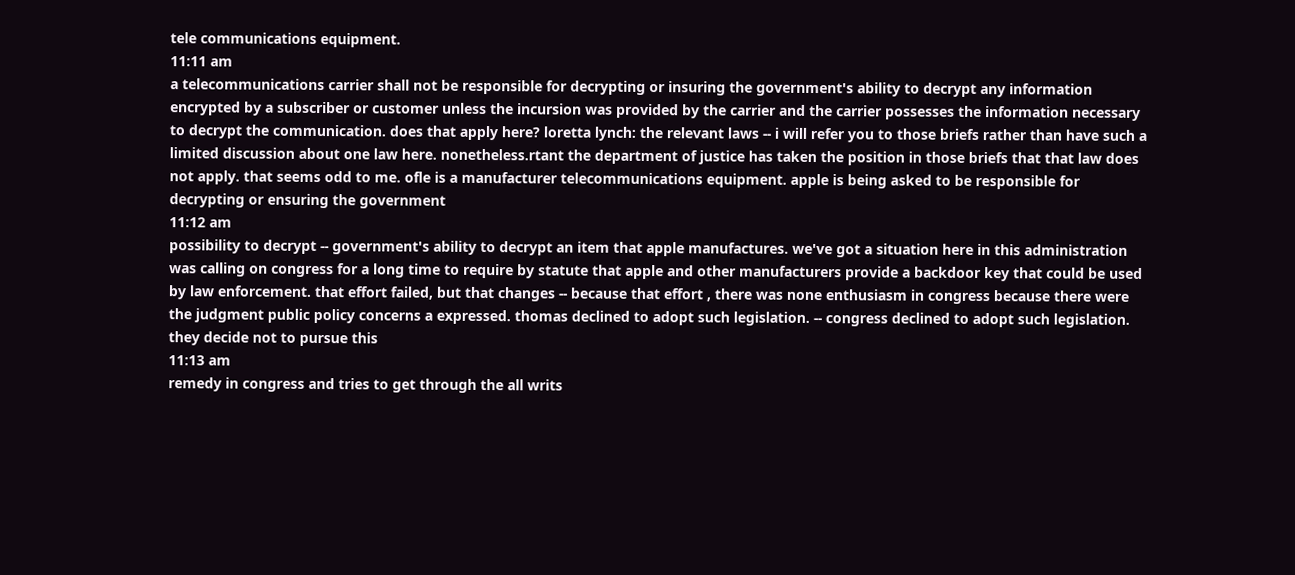tele communications equipment.
11:11 am
a telecommunications carrier shall not be responsible for decrypting or insuring the government's ability to decrypt any information encrypted by a subscriber or customer unless the incursion was provided by the carrier and the carrier possesses the information necessary to decrypt the communication. does that apply here? loretta lynch: the relevant laws -- i will refer you to those briefs rather than have such a limited discussion about one law here. nonetheless.rtant the department of justice has taken the position in those briefs that that law does not apply. that seems odd to me. ofle is a manufacturer telecommunications equipment. apple is being asked to be responsible for decrypting or ensuring the government
11:12 am
possibility to decrypt -- government's ability to decrypt an item that apple manufactures. we've got a situation here in this administration was calling on congress for a long time to require by statute that apple and other manufacturers provide a backdoor key that could be used by law enforcement. that effort failed, but that changes -- because that effort , there was none enthusiasm in congress because there were the judgment public policy concerns a expressed. thomas declined to adopt such legislation. -- congress declined to adopt such legislation. they decide not to pursue this
11:13 am
remedy in congress and tries to get through the all writs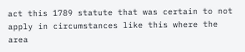act this 1789 statute that was certain to not apply in circumstances like this where the area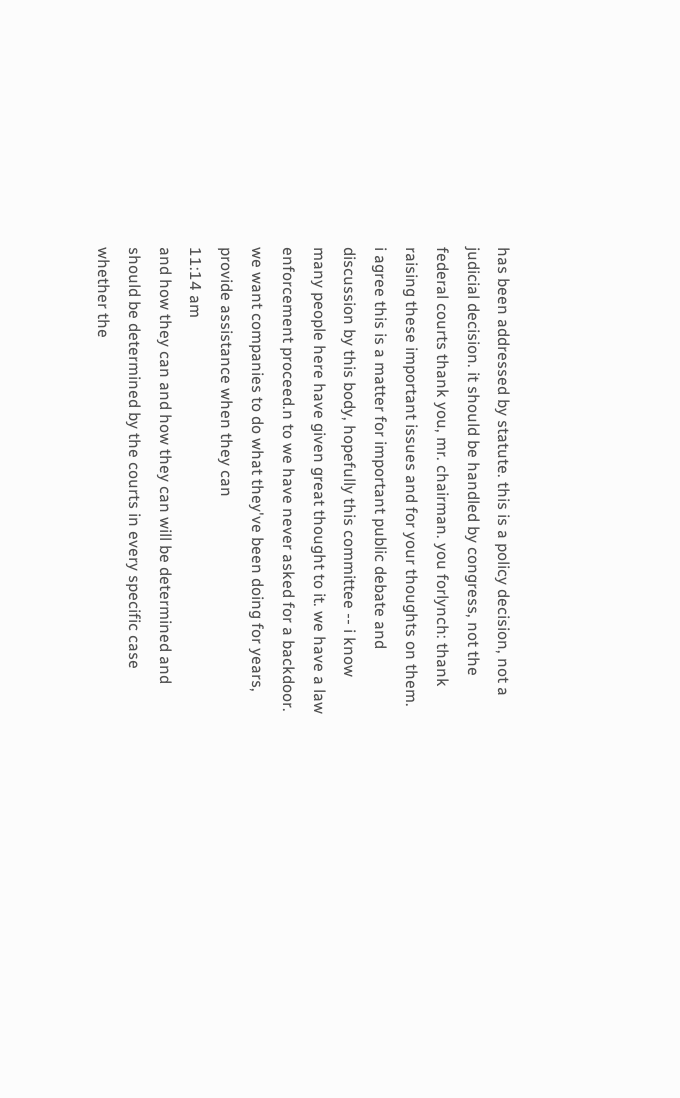has been addressed by statute. this is a policy decision, not a judicial decision. it should be handled by congress, not the federal courts thank you, mr. chairman. you forlynch: thank raising these important issues and for your thoughts on them. i agree this is a matter for important public debate and discussion by this body, hopefully this committee -- i know many people here have given great thought to it. we have a law enforcement proceed.n to we have never asked for a backdoor. we want companies to do what they've been doing for years, provide assistance when they can
11:14 am
and how they can and how they can will be determined and should be determined by the courts in every specific case whether the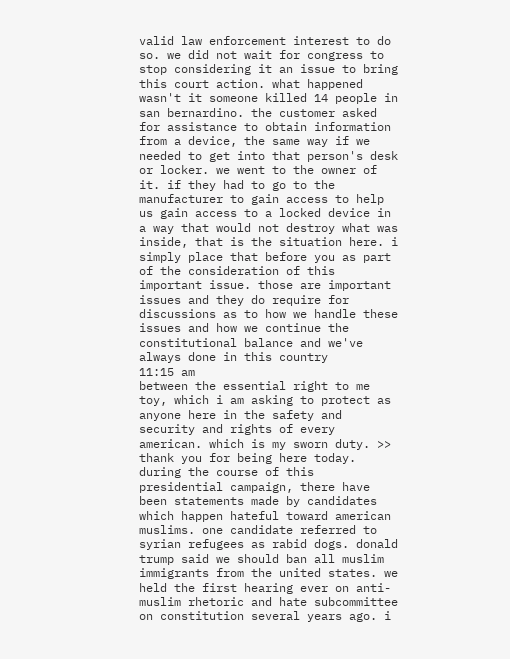valid law enforcement interest to do so. we did not wait for congress to stop considering it an issue to bring this court action. what happened wasn't it someone killed 14 people in san bernardino. the customer asked for assistance to obtain information from a device, the same way if we needed to get into that person's desk or locker. we went to the owner of it. if they had to go to the manufacturer to gain access to help us gain access to a locked device in a way that would not destroy what was inside, that is the situation here. i simply place that before you as part of the consideration of this important issue. those are important issues and they do require for discussions as to how we handle these issues and how we continue the constitutional balance and we've always done in this country
11:15 am
between the essential right to me toy, which i am asking to protect as anyone here in the safety and security and rights of every american. which is my sworn duty. >> thank you for being here today. during the course of this presidential campaign, there have been statements made by candidates which happen hateful toward american muslims. one candidate referred to syrian refugees as rabid dogs. donald trump said we should ban all muslim immigrants from the united states. we held the first hearing ever on anti-muslim rhetoric and hate subcommittee on constitution several years ago. i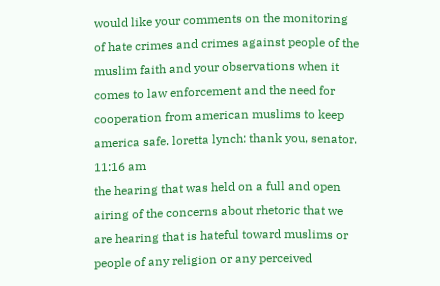would like your comments on the monitoring of hate crimes and crimes against people of the muslim faith and your observations when it comes to law enforcement and the need for cooperation from american muslims to keep america safe. loretta lynch: thank you, senator.
11:16 am
the hearing that was held on a full and open airing of the concerns about rhetoric that we are hearing that is hateful toward muslims or people of any religion or any perceived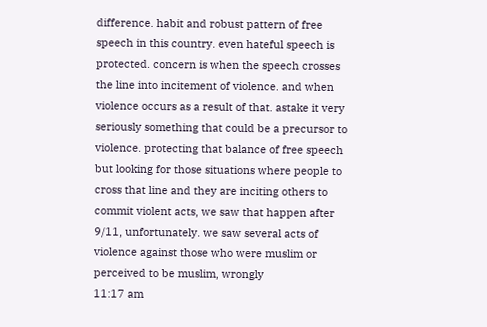difference. habit and robust pattern of free speech in this country. even hateful speech is protected. concern is when the speech crosses the line into incitement of violence. and when violence occurs as a result of that. astake it very seriously something that could be a precursor to violence. protecting that balance of free speech but looking for those situations where people to cross that line and they are inciting others to commit violent acts, we saw that happen after 9/11, unfortunately. we saw several acts of violence against those who were muslim or perceived to be muslim, wrongly
11:17 am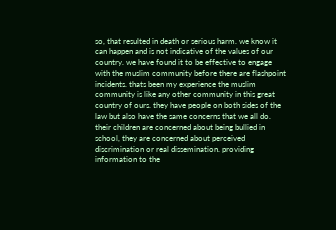so, that resulted in death or serious harm. we know it can happen and is not indicative of the values of our country. we have found it to be effective to engage with the muslim community before there are flashpoint incidents. thats been my experience the muslim community is like any other community in this great country of ours. they have people on both sides of the law but also have the same concerns that we all do. their children are concerned about being bullied in school, they are concerned about perceived discrimination or real dissemination. providing information to the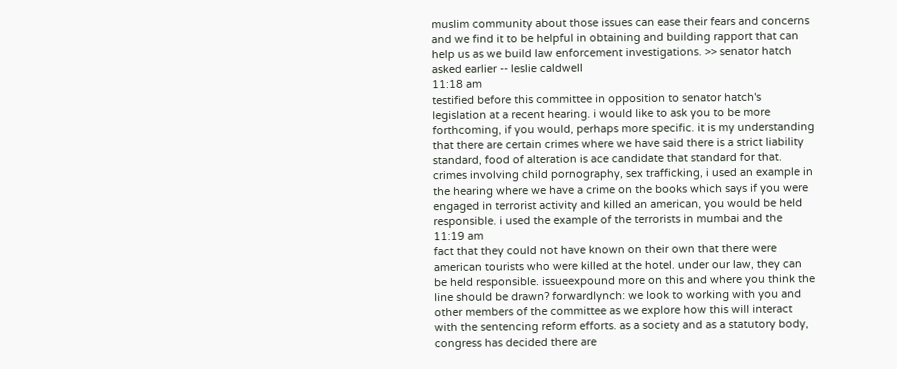muslim community about those issues can ease their fears and concerns and we find it to be helpful in obtaining and building rapport that can help us as we build law enforcement investigations. >> senator hatch asked earlier -- leslie caldwell
11:18 am
testified before this committee in opposition to senator hatch's legislation at a recent hearing. i would like to ask you to be more forthcoming, if you would, perhaps more specific. it is my understanding that there are certain crimes where we have said there is a strict liability standard, food of alteration is ace candidate that standard for that. crimes involving child pornography, sex trafficking, i used an example in the hearing where we have a crime on the books which says if you were engaged in terrorist activity and killed an american, you would be held responsible. i used the example of the terrorists in mumbai and the
11:19 am
fact that they could not have known on their own that there were american tourists who were killed at the hotel. under our law, they can be held responsible. issueexpound more on this and where you think the line should be drawn? forwardlynch: we look to working with you and other members of the committee as we explore how this will interact with the sentencing reform efforts. as a society and as a statutory body, congress has decided there are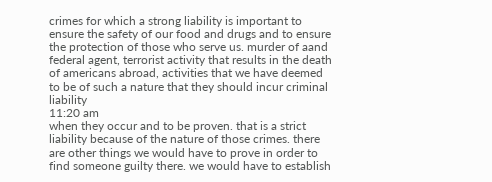crimes for which a strong liability is important to ensure the safety of our food and drugs and to ensure the protection of those who serve us. murder of aand federal agent, terrorist activity that results in the death of americans abroad, activities that we have deemed to be of such a nature that they should incur criminal liability
11:20 am
when they occur and to be proven. that is a strict liability because of the nature of those crimes. there are other things we would have to prove in order to find someone guilty there. we would have to establish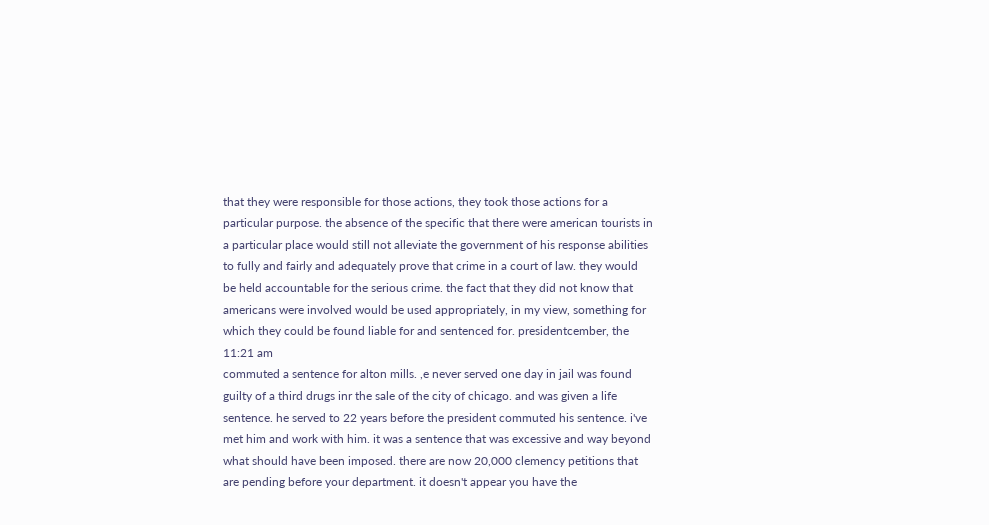that they were responsible for those actions, they took those actions for a particular purpose. the absence of the specific that there were american tourists in a particular place would still not alleviate the government of his response abilities to fully and fairly and adequately prove that crime in a court of law. they would be held accountable for the serious crime. the fact that they did not know that americans were involved would be used appropriately, in my view, something for which they could be found liable for and sentenced for. presidentcember, the
11:21 am
commuted a sentence for alton mills. ,e never served one day in jail was found guilty of a third drugs inr the sale of the city of chicago. and was given a life sentence. he served to 22 years before the president commuted his sentence. i've met him and work with him. it was a sentence that was excessive and way beyond what should have been imposed. there are now 20,000 clemency petitions that are pending before your department. it doesn't appear you have the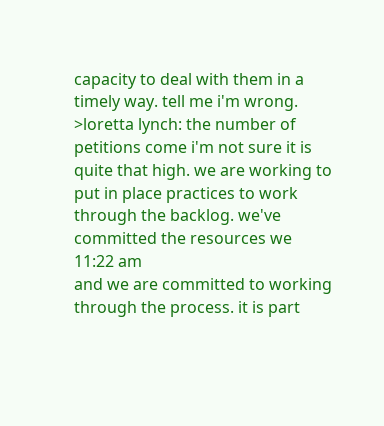capacity to deal with them in a timely way. tell me i'm wrong. >loretta lynch: the number of petitions come i'm not sure it is quite that high. we are working to put in place practices to work through the backlog. we've committed the resources we
11:22 am
and we are committed to working through the process. it is part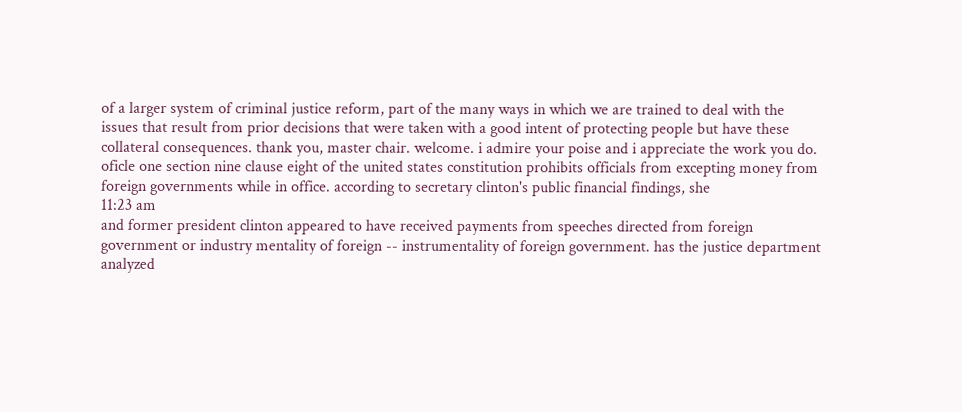of a larger system of criminal justice reform, part of the many ways in which we are trained to deal with the issues that result from prior decisions that were taken with a good intent of protecting people but have these collateral consequences. thank you, master chair. welcome. i admire your poise and i appreciate the work you do. oficle one section nine clause eight of the united states constitution prohibits officials from excepting money from foreign governments while in office. according to secretary clinton's public financial findings, she
11:23 am
and former president clinton appeared to have received payments from speeches directed from foreign government or industry mentality of foreign -- instrumentality of foreign government. has the justice department analyzed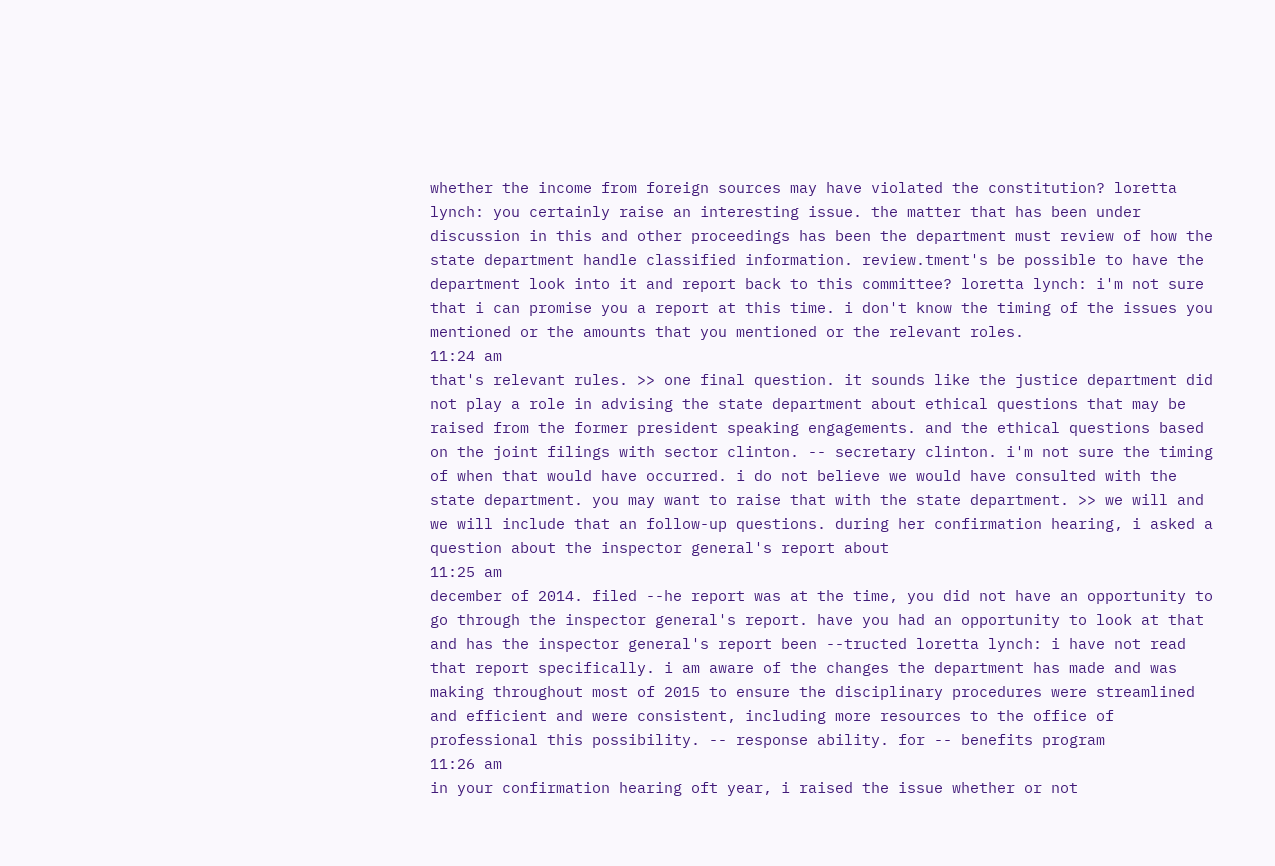whether the income from foreign sources may have violated the constitution? loretta lynch: you certainly raise an interesting issue. the matter that has been under discussion in this and other proceedings has been the department must review of how the state department handle classified information. review.tment's be possible to have the department look into it and report back to this committee? loretta lynch: i'm not sure that i can promise you a report at this time. i don't know the timing of the issues you mentioned or the amounts that you mentioned or the relevant roles.
11:24 am
that's relevant rules. >> one final question. it sounds like the justice department did not play a role in advising the state department about ethical questions that may be raised from the former president speaking engagements. and the ethical questions based on the joint filings with sector clinton. -- secretary clinton. i'm not sure the timing of when that would have occurred. i do not believe we would have consulted with the state department. you may want to raise that with the state department. >> we will and we will include that an follow-up questions. during her confirmation hearing, i asked a question about the inspector general's report about
11:25 am
december of 2014. filed --he report was at the time, you did not have an opportunity to go through the inspector general's report. have you had an opportunity to look at that and has the inspector general's report been --tructed loretta lynch: i have not read that report specifically. i am aware of the changes the department has made and was making throughout most of 2015 to ensure the disciplinary procedures were streamlined and efficient and were consistent, including more resources to the office of professional this possibility. -- response ability. for -- benefits program
11:26 am
in your confirmation hearing oft year, i raised the issue whether or not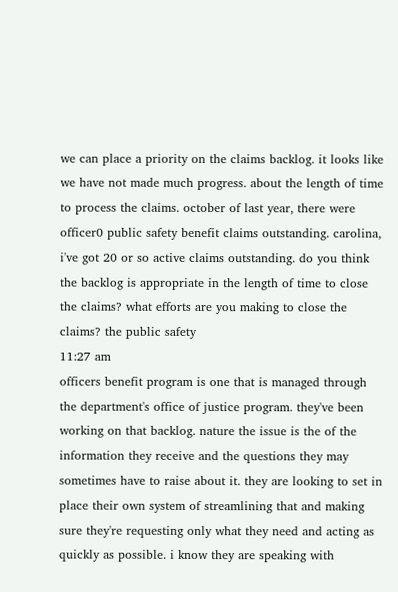we can place a priority on the claims backlog. it looks like we have not made much progress. about the length of time to process the claims. october of last year, there were officer0 public safety benefit claims outstanding. carolina, i've got 20 or so active claims outstanding. do you think the backlog is appropriate in the length of time to close the claims? what efforts are you making to close the claims? the public safety
11:27 am
officers benefit program is one that is managed through the department's office of justice program. they've been working on that backlog. nature the issue is the of the information they receive and the questions they may sometimes have to raise about it. they are looking to set in place their own system of streamlining that and making sure they're requesting only what they need and acting as quickly as possible. i know they are speaking with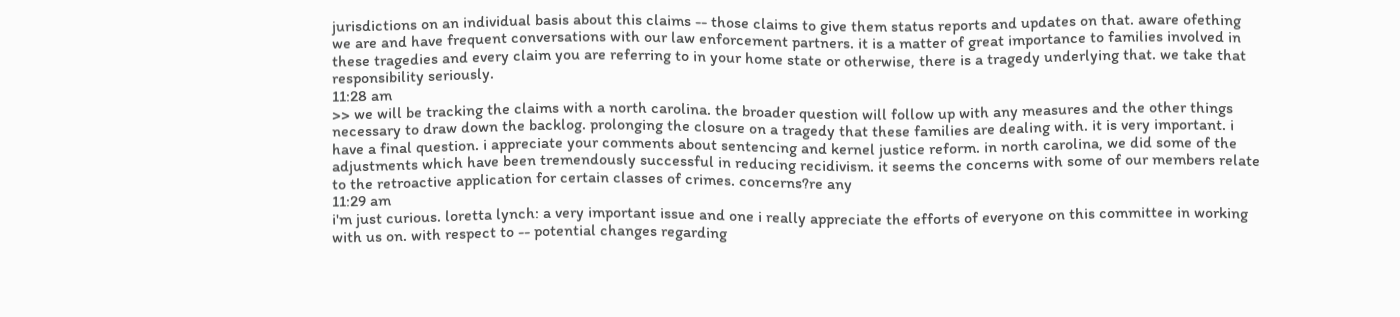jurisdictions on an individual basis about this claims -- those claims to give them status reports and updates on that. aware ofething we are and have frequent conversations with our law enforcement partners. it is a matter of great importance to families involved in these tragedies and every claim you are referring to in your home state or otherwise, there is a tragedy underlying that. we take that responsibility seriously.
11:28 am
>> we will be tracking the claims with a north carolina. the broader question will follow up with any measures and the other things necessary to draw down the backlog. prolonging the closure on a tragedy that these families are dealing with. it is very important. i have a final question. i appreciate your comments about sentencing and kernel justice reform. in north carolina, we did some of the adjustments which have been tremendously successful in reducing recidivism. it seems the concerns with some of our members relate to the retroactive application for certain classes of crimes. concerns?re any
11:29 am
i'm just curious. loretta lynch: a very important issue and one i really appreciate the efforts of everyone on this committee in working with us on. with respect to -- potential changes regarding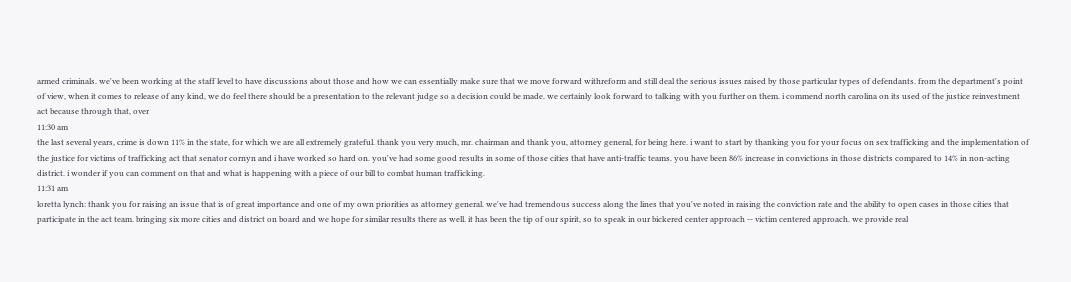armed criminals. we've been working at the staff level to have discussions about those and how we can essentially make sure that we move forward withreform and still deal the serious issues raised by those particular types of defendants. from the department's point of view, when it comes to release of any kind, we do feel there should be a presentation to the relevant judge so a decision could be made. we certainly look forward to talking with you further on them. i commend north carolina on its used of the justice reinvestment act because through that, over
11:30 am
the last several years, crime is down 11% in the state, for which we are all extremely grateful. thank you very much, mr. chairman and thank you, attorney general, for being here. i want to start by thanking you for your focus on sex trafficking and the implementation of the justice for victims of trafficking act that senator cornyn and i have worked so hard on. you've had some good results in some of those cities that have anti-traffic teams. you have been 86% increase in convictions in those districts compared to 14% in non-acting district. i wonder if you can comment on that and what is happening with a piece of our bill to combat human trafficking.
11:31 am
loretta lynch: thank you for raising an issue that is of great importance and one of my own priorities as attorney general. we've had tremendous success along the lines that you've noted in raising the conviction rate and the ability to open cases in those cities that participate in the act team. bringing six more cities and district on board and we hope for similar results there as well. it has been the tip of our spirit, so to speak in our bickered center approach -- victim centered approach. we provide real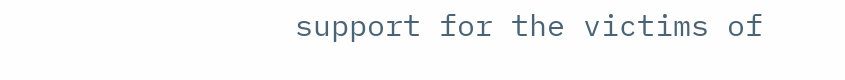support for the victims of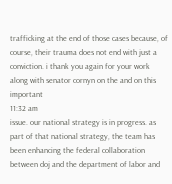trafficking at the end of those cases because, of course, their trauma does not end with just a conviction. i thank you again for your work along with senator cornyn on the and on this important
11:32 am
issue. our national strategy is in progress. as part of that national strategy, the team has been enhancing the federal collaboration between doj and the department of labor and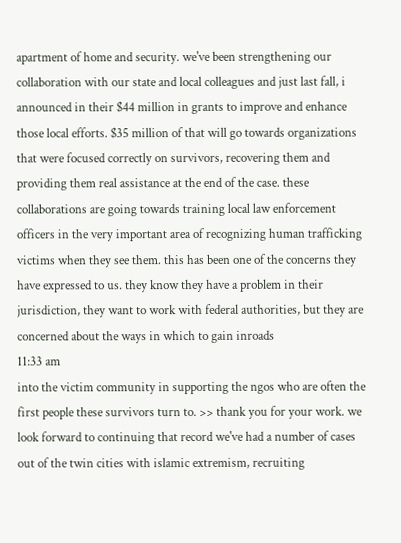apartment of home and security. we've been strengthening our collaboration with our state and local colleagues and just last fall, i announced in their $44 million in grants to improve and enhance those local efforts. $35 million of that will go towards organizations that were focused correctly on survivors, recovering them and providing them real assistance at the end of the case. these collaborations are going towards training local law enforcement officers in the very important area of recognizing human trafficking victims when they see them. this has been one of the concerns they have expressed to us. they know they have a problem in their jurisdiction, they want to work with federal authorities, but they are concerned about the ways in which to gain inroads
11:33 am
into the victim community in supporting the ngos who are often the first people these survivors turn to. >> thank you for your work. we look forward to continuing that record we've had a number of cases out of the twin cities with islamic extremism, recruiting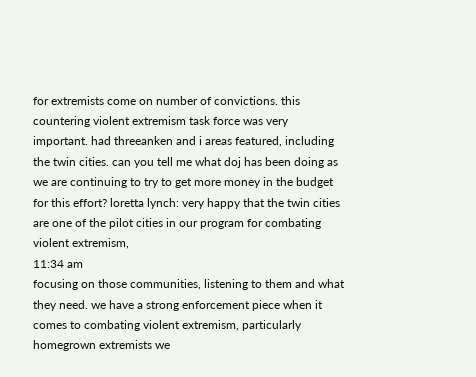for extremists come on number of convictions. this countering violent extremism task force was very important. had threeanken and i areas featured, including the twin cities. can you tell me what doj has been doing as we are continuing to try to get more money in the budget for this effort? loretta lynch: very happy that the twin cities are one of the pilot cities in our program for combating violent extremism,
11:34 am
focusing on those communities, listening to them and what they need. we have a strong enforcement piece when it comes to combating violent extremism, particularly homegrown extremists we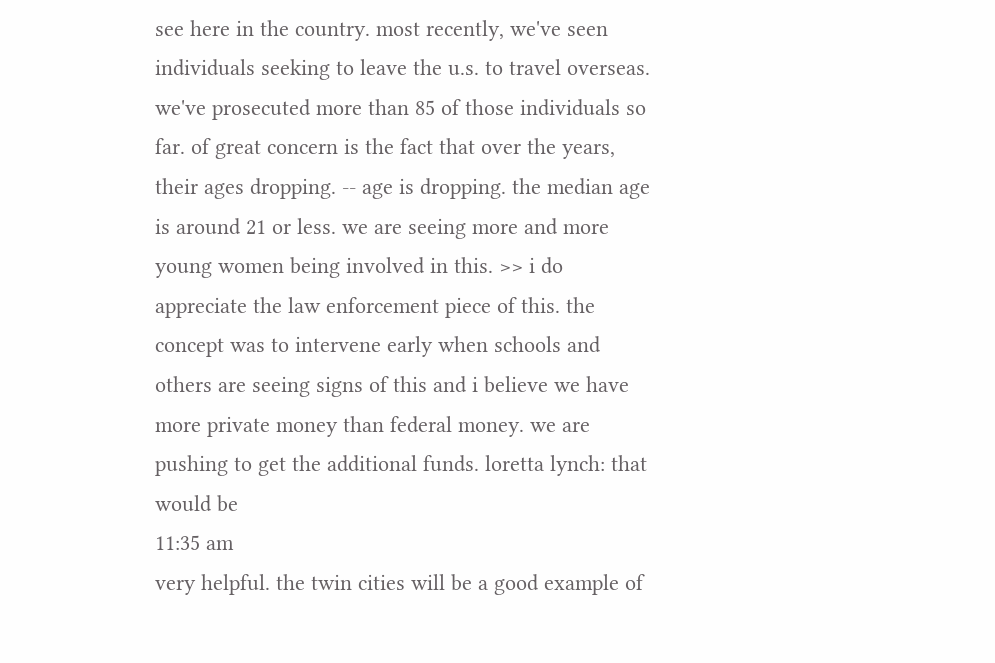see here in the country. most recently, we've seen individuals seeking to leave the u.s. to travel overseas. we've prosecuted more than 85 of those individuals so far. of great concern is the fact that over the years, their ages dropping. -- age is dropping. the median age is around 21 or less. we are seeing more and more young women being involved in this. >> i do appreciate the law enforcement piece of this. the concept was to intervene early when schools and others are seeing signs of this and i believe we have more private money than federal money. we are pushing to get the additional funds. loretta lynch: that would be
11:35 am
very helpful. the twin cities will be a good example of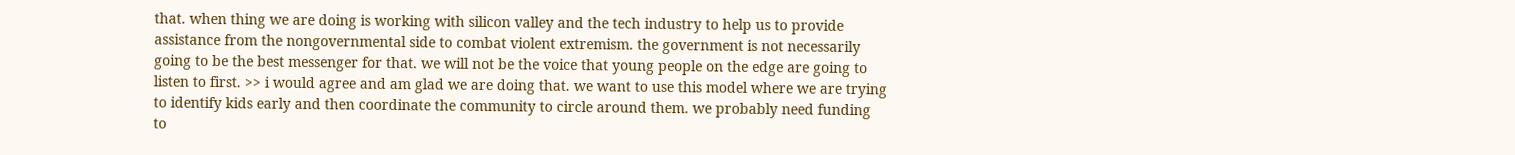that. when thing we are doing is working with silicon valley and the tech industry to help us to provide assistance from the nongovernmental side to combat violent extremism. the government is not necessarily going to be the best messenger for that. we will not be the voice that young people on the edge are going to listen to first. >> i would agree and am glad we are doing that. we want to use this model where we are trying to identify kids early and then coordinate the community to circle around them. we probably need funding to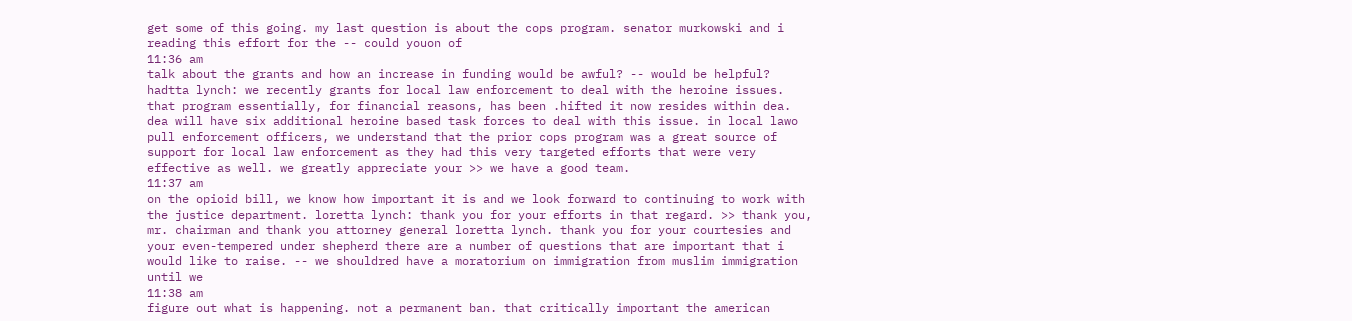get some of this going. my last question is about the cops program. senator murkowski and i reading this effort for the -- could youon of
11:36 am
talk about the grants and how an increase in funding would be awful? -- would be helpful? hadtta lynch: we recently grants for local law enforcement to deal with the heroine issues. that program essentially, for financial reasons, has been .hifted it now resides within dea. dea will have six additional heroine based task forces to deal with this issue. in local lawo pull enforcement officers, we understand that the prior cops program was a great source of support for local law enforcement as they had this very targeted efforts that were very effective as well. we greatly appreciate your >> we have a good team.
11:37 am
on the opioid bill, we know how important it is and we look forward to continuing to work with the justice department. loretta lynch: thank you for your efforts in that regard. >> thank you, mr. chairman and thank you attorney general loretta lynch. thank you for your courtesies and your even-tempered under shepherd there are a number of questions that are important that i would like to raise. -- we shouldred have a moratorium on immigration from muslim immigration until we
11:38 am
figure out what is happening. not a permanent ban. that critically important the american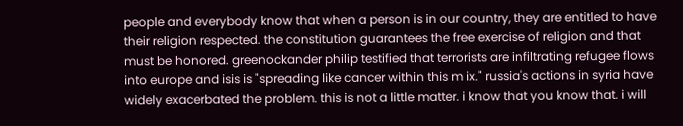people and everybody know that when a person is in our country, they are entitled to have their religion respected. the constitution guarantees the free exercise of religion and that must be honored. greenockander philip testified that terrorists are infiltrating refugee flows into europe and isis is "spreading like cancer within this m ix." russia's actions in syria have widely exacerbated the problem. this is not a little matter. i know that you know that. i will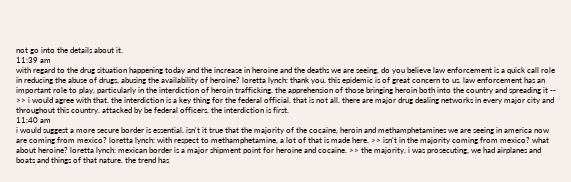not go into the details about it.
11:39 am
with regard to the drug situation happening today and the increase in heroine and the deaths we are seeing, do you believe law enforcement is a quick call role in reducing the abuse of drugs, abusing the availability of heroine? loretta lynch: thank you. this epidemic is of great concern to us. law enforcement has an important role to play, particularly in the interdiction of heroin trafficking. the apprehension of those bringing heroin both into the country and spreading it -- >> i would agree with that. the interdiction is a key thing for the federal official. that is not all. there are major drug dealing networks in every major city and throughout this country. attacked by be federal officers. the interdiction is first.
11:40 am
i would suggest a more secure border is essential. isn't it true that the majority of the cocaine, heroin and methamphetamines we are seeing in america now are coming from mexico? loretta lynch: with respect to methamphetamine, a lot of that is made here. >> isn't in the majority coming from mexico? what about heroine? loretta lynch: mexican border is a major shipment point for heroine and cocaine. >> the majority. i was prosecuting, we had airplanes and boats and things of that nature. the trend has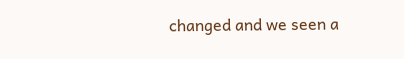changed and we seen a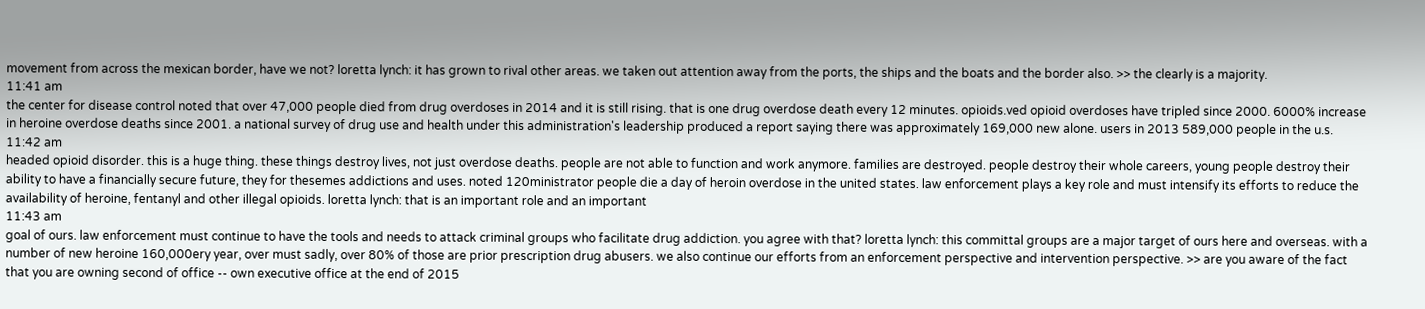movement from across the mexican border, have we not? loretta lynch: it has grown to rival other areas. we taken out attention away from the ports, the ships and the boats and the border also. >> the clearly is a majority.
11:41 am
the center for disease control noted that over 47,000 people died from drug overdoses in 2014 and it is still rising. that is one drug overdose death every 12 minutes. opioids.ved opioid overdoses have tripled since 2000. 6000% increase in heroine overdose deaths since 2001. a national survey of drug use and health under this administration's leadership produced a report saying there was approximately 169,000 new alone. users in 2013 589,000 people in the u.s.
11:42 am
headed opioid disorder. this is a huge thing. these things destroy lives, not just overdose deaths. people are not able to function and work anymore. families are destroyed. people destroy their whole careers, young people destroy their ability to have a financially secure future, they for thesemes addictions and uses. noted 120ministrator people die a day of heroin overdose in the united states. law enforcement plays a key role and must intensify its efforts to reduce the availability of heroine, fentanyl and other illegal opioids. loretta lynch: that is an important role and an important
11:43 am
goal of ours. law enforcement must continue to have the tools and needs to attack criminal groups who facilitate drug addiction. you agree with that? loretta lynch: this committal groups are a major target of ours here and overseas. with a number of new heroine 160,000ery year, over must sadly, over 80% of those are prior prescription drug abusers. we also continue our efforts from an enforcement perspective and intervention perspective. >> are you aware of the fact that you are owning second of office -- own executive office at the end of 2015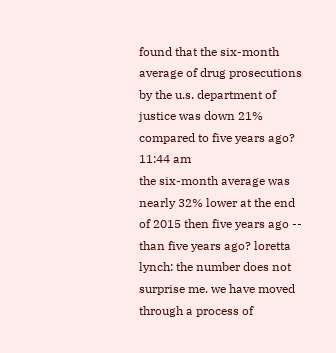found that the six-month average of drug prosecutions by the u.s. department of justice was down 21% compared to five years ago?
11:44 am
the six-month average was nearly 32% lower at the end of 2015 then five years ago -- than five years ago? loretta lynch: the number does not surprise me. we have moved through a process of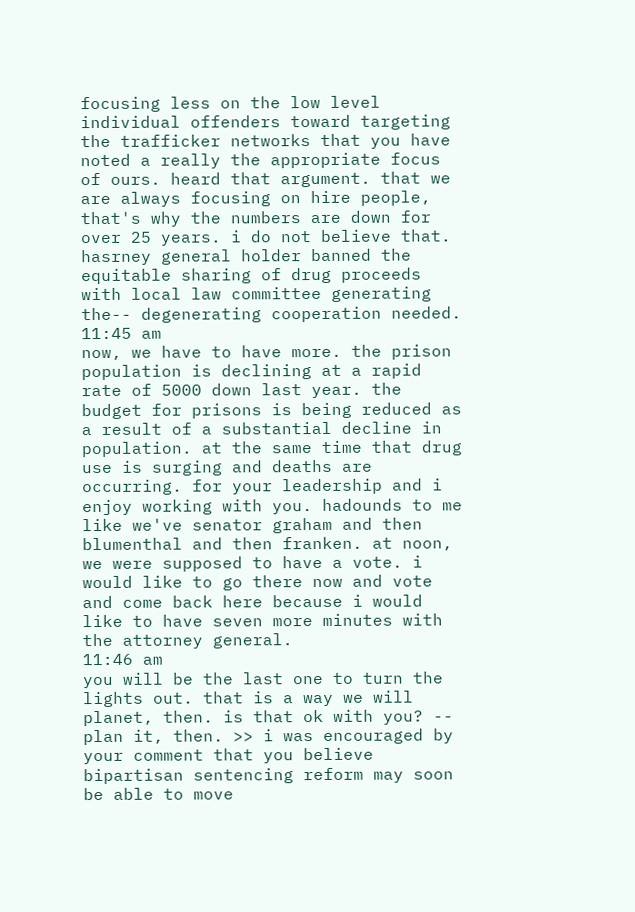focusing less on the low level individual offenders toward targeting the trafficker networks that you have noted a really the appropriate focus of ours. heard that argument. that we are always focusing on hire people, that's why the numbers are down for over 25 years. i do not believe that. hasrney general holder banned the equitable sharing of drug proceeds with local law committee generating the-- degenerating cooperation needed.
11:45 am
now, we have to have more. the prison population is declining at a rapid rate of 5000 down last year. the budget for prisons is being reduced as a result of a substantial decline in population. at the same time that drug use is surging and deaths are occurring. for your leadership and i enjoy working with you. hadounds to me like we've senator graham and then blumenthal and then franken. at noon, we were supposed to have a vote. i would like to go there now and vote and come back here because i would like to have seven more minutes with the attorney general.
11:46 am
you will be the last one to turn the lights out. that is a way we will planet, then. is that ok with you? -- plan it, then. >> i was encouraged by your comment that you believe bipartisan sentencing reform may soon be able to move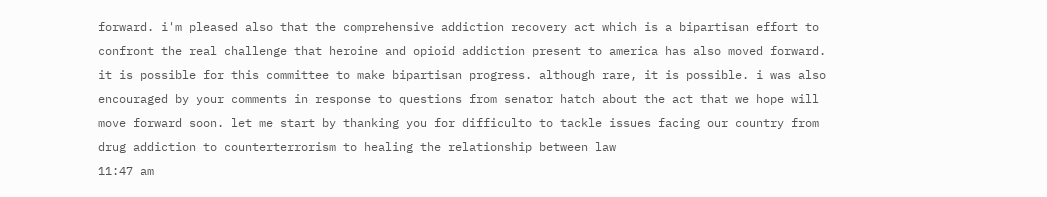forward. i'm pleased also that the comprehensive addiction recovery act which is a bipartisan effort to confront the real challenge that heroine and opioid addiction present to america has also moved forward. it is possible for this committee to make bipartisan progress. although rare, it is possible. i was also encouraged by your comments in response to questions from senator hatch about the act that we hope will move forward soon. let me start by thanking you for difficulto to tackle issues facing our country from drug addiction to counterterrorism to healing the relationship between law
11:47 am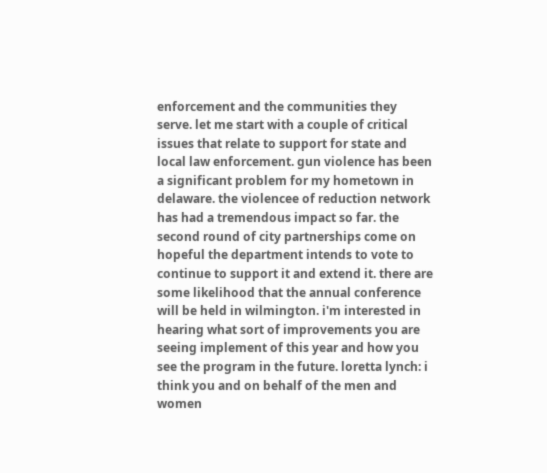enforcement and the communities they serve. let me start with a couple of critical issues that relate to support for state and local law enforcement. gun violence has been a significant problem for my hometown in delaware. the violencee of reduction network has had a tremendous impact so far. the second round of city partnerships come on hopeful the department intends to vote to continue to support it and extend it. there are some likelihood that the annual conference will be held in wilmington. i'm interested in hearing what sort of improvements you are seeing implement of this year and how you see the program in the future. loretta lynch: i think you and on behalf of the men and women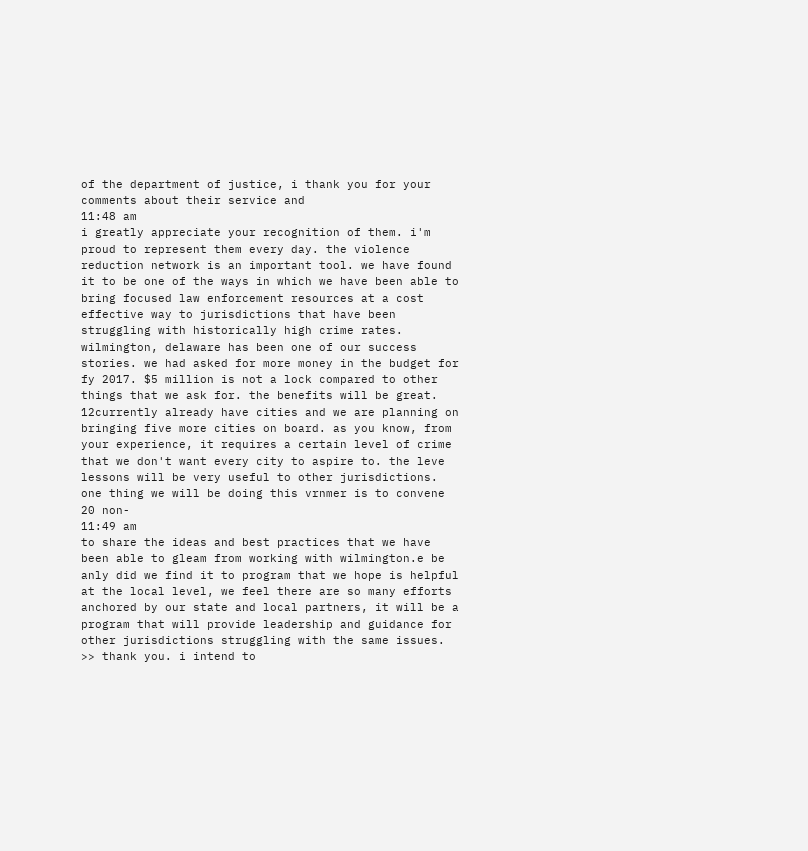of the department of justice, i thank you for your comments about their service and
11:48 am
i greatly appreciate your recognition of them. i'm proud to represent them every day. the violence reduction network is an important tool. we have found it to be one of the ways in which we have been able to bring focused law enforcement resources at a cost effective way to jurisdictions that have been struggling with historically high crime rates. wilmington, delaware has been one of our success stories. we had asked for more money in the budget for fy 2017. $5 million is not a lock compared to other things that we ask for. the benefits will be great. 12currently already have cities and we are planning on bringing five more cities on board. as you know, from your experience, it requires a certain level of crime that we don't want every city to aspire to. the leve lessons will be very useful to other jurisdictions. one thing we will be doing this vrnmer is to convene 20 non-
11:49 am
to share the ideas and best practices that we have been able to gleam from working with wilmington.e be anly did we find it to program that we hope is helpful at the local level, we feel there are so many efforts anchored by our state and local partners, it will be a program that will provide leadership and guidance for other jurisdictions struggling with the same issues. >> thank you. i intend to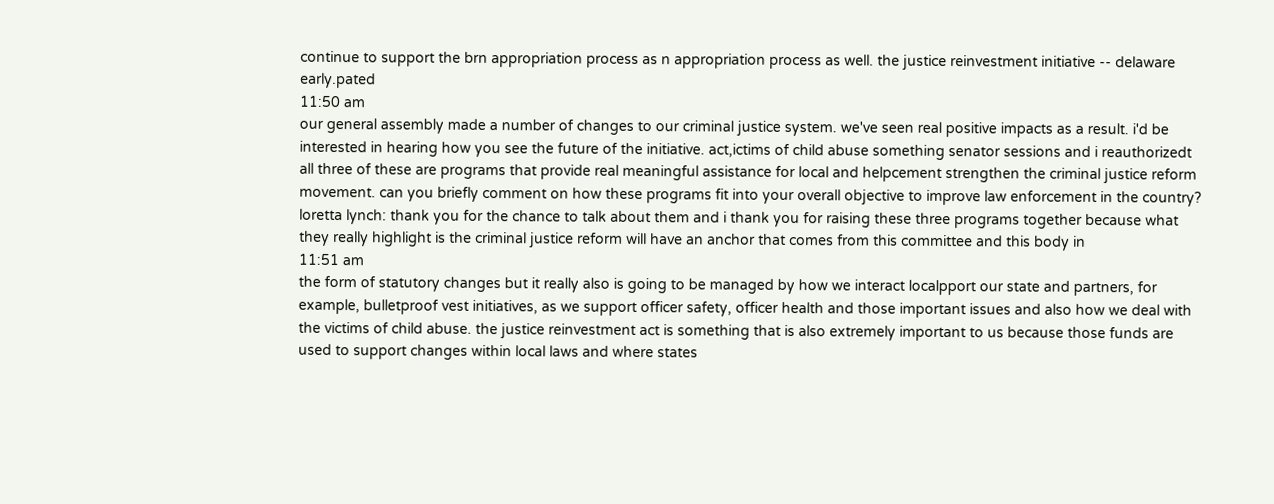continue to support the brn appropriation process as n appropriation process as well. the justice reinvestment initiative -- delaware early.pated
11:50 am
our general assembly made a number of changes to our criminal justice system. we've seen real positive impacts as a result. i'd be interested in hearing how you see the future of the initiative. act,ictims of child abuse something senator sessions and i reauthorizedt all three of these are programs that provide real meaningful assistance for local and helpcement strengthen the criminal justice reform movement. can you briefly comment on how these programs fit into your overall objective to improve law enforcement in the country? loretta lynch: thank you for the chance to talk about them and i thank you for raising these three programs together because what they really highlight is the criminal justice reform will have an anchor that comes from this committee and this body in
11:51 am
the form of statutory changes but it really also is going to be managed by how we interact localpport our state and partners, for example, bulletproof vest initiatives, as we support officer safety, officer health and those important issues and also how we deal with the victims of child abuse. the justice reinvestment act is something that is also extremely important to us because those funds are used to support changes within local laws and where states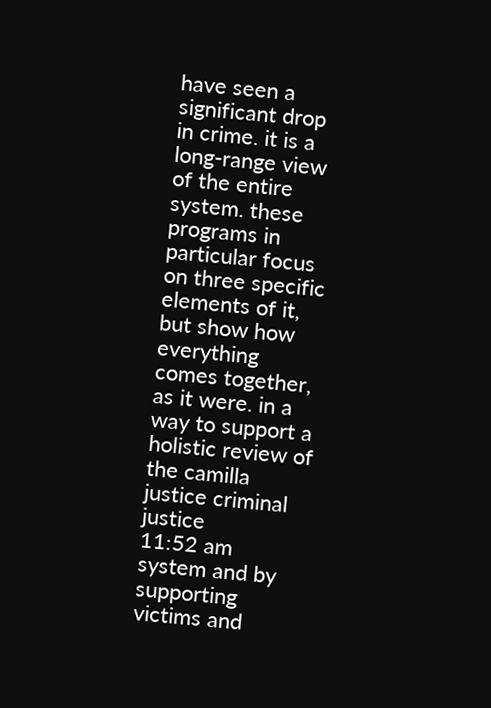have seen a significant drop in crime. it is a long-range view of the entire system. these programs in particular focus on three specific elements of it, but show how everything comes together, as it were. in a way to support a holistic review of the camilla justice criminal justice
11:52 am
system and by supporting victims and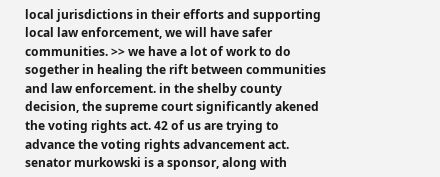local jurisdictions in their efforts and supporting local law enforcement, we will have safer communities. >> we have a lot of work to do sogether in healing the rift between communities and law enforcement. in the shelby county decision, the supreme court significantly akened the voting rights act. 42 of us are trying to advance the voting rights advancement act. senator murkowski is a sponsor, along with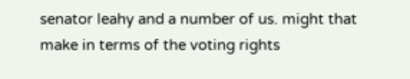senator leahy and a number of us. might that make in terms of the voting rights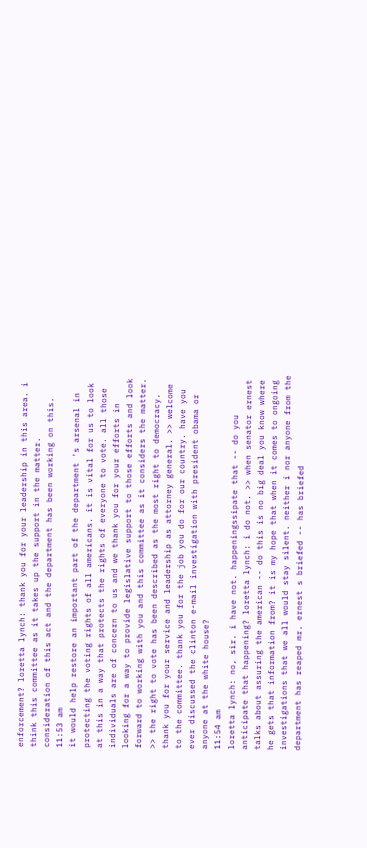enforcement? loretta lynch: thank you for your leadership in this area. i think this committee as it takes up the support in the matter. consideration of this act and the department has been working on this.
11:53 am
it would help restore an important part of the department 's arsenal in protecting the voting rights of all americans. it is vital for us to look at this in a way that protects the rights of everyone to vote. all those individuals are of concern to us and we thank you for your efforts in looking for a way to provide legislative support to those efforts and look forward to working with you and this committee as it considers the matter. >> the right to vote has been described as the most right to democracy. thank you for your service and leadership as attorney general. >> welcome to the committee. thank you for the job you do for our country. have you ever discussed the clinton e-mail investigation with president obama or anyone at the white house?
11:54 am
loretta lynch: no, sir. i have not. happeningssipate that -- do you anticipate that happening? loretta lynch: i do not. >> when senator ernest talks about assuring the american -- do this is no big deal you know where he gets that information from? it is my hope that when it comes to ongoing investigations that we all would stay silent. neither i nor anyone from the department has reaped mr. ernest s briefed -- has briefed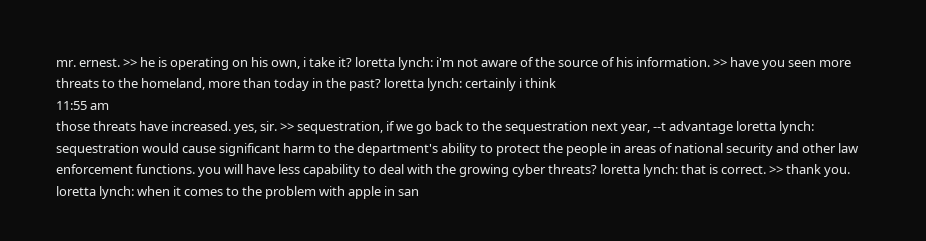mr. ernest. >> he is operating on his own, i take it? loretta lynch: i'm not aware of the source of his information. >> have you seen more threats to the homeland, more than today in the past? loretta lynch: certainly i think
11:55 am
those threats have increased. yes, sir. >> sequestration, if we go back to the sequestration next year, --t advantage loretta lynch: sequestration would cause significant harm to the department's ability to protect the people in areas of national security and other law enforcement functions. you will have less capability to deal with the growing cyber threats? loretta lynch: that is correct. >> thank you. loretta lynch: when it comes to the problem with apple in san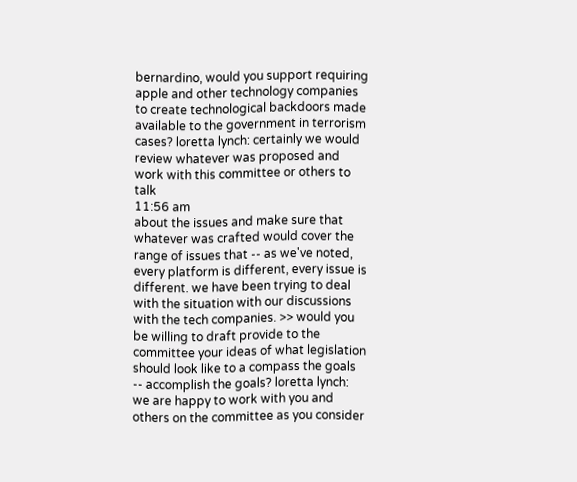bernardino, would you support requiring apple and other technology companies to create technological backdoors made available to the government in terrorism cases? loretta lynch: certainly we would review whatever was proposed and work with this committee or others to talk
11:56 am
about the issues and make sure that whatever was crafted would cover the range of issues that -- as we've noted, every platform is different, every issue is different. we have been trying to deal with the situation with our discussions with the tech companies. >> would you be willing to draft provide to the committee your ideas of what legislation should look like to a compass the goals -- accomplish the goals? loretta lynch: we are happy to work with you and others on the committee as you consider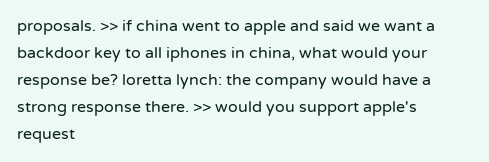proposals. >> if china went to apple and said we want a backdoor key to all iphones in china, what would your response be? loretta lynch: the company would have a strong response there. >> would you support apple's request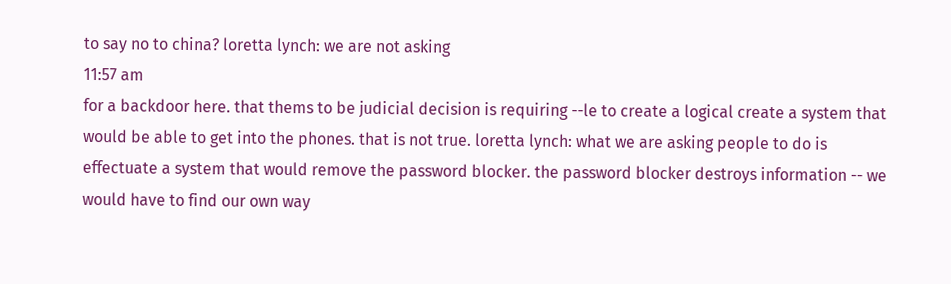to say no to china? loretta lynch: we are not asking
11:57 am
for a backdoor here. that thems to be judicial decision is requiring --le to create a logical create a system that would be able to get into the phones. that is not true. loretta lynch: what we are asking people to do is effectuate a system that would remove the password blocker. the password blocker destroys information -- we would have to find our own way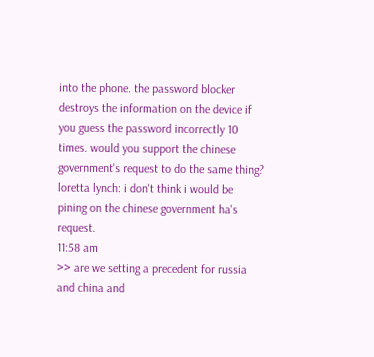into the phone. the password blocker destroys the information on the device if you guess the password incorrectly 10 times. would you support the chinese government's request to do the same thing? loretta lynch: i don't think i would be pining on the chinese government ha's request.
11:58 am
>> are we setting a precedent for russia and china and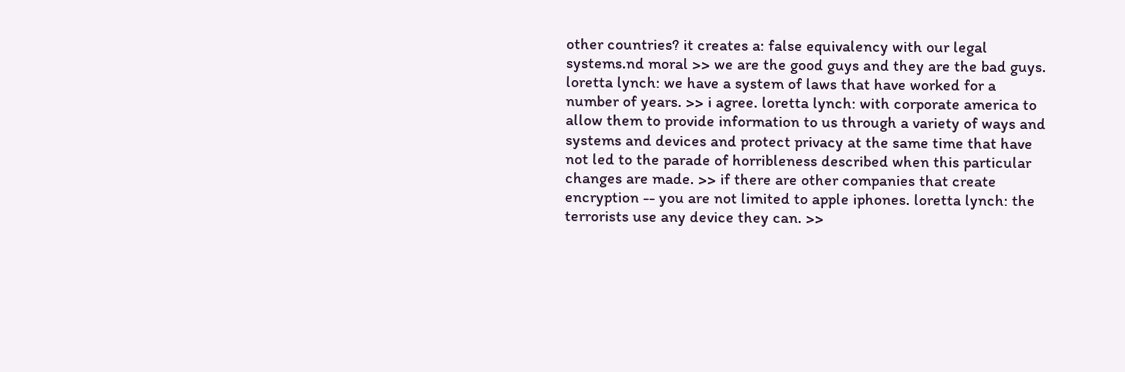other countries? it creates a: false equivalency with our legal systems.nd moral >> we are the good guys and they are the bad guys. loretta lynch: we have a system of laws that have worked for a number of years. >> i agree. loretta lynch: with corporate america to allow them to provide information to us through a variety of ways and systems and devices and protect privacy at the same time that have not led to the parade of horribleness described when this particular changes are made. >> if there are other companies that create encryption -- you are not limited to apple iphones. loretta lynch: the terrorists use any device they can. >>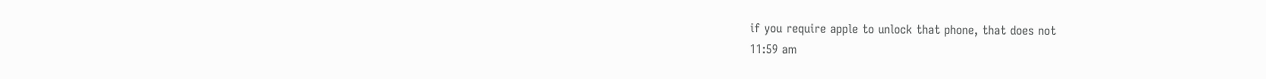if you require apple to unlock that phone, that does not
11:59 am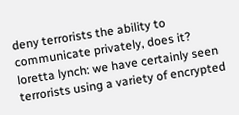deny terrorists the ability to communicate privately, does it? loretta lynch: we have certainly seen terrorists using a variety of encrypted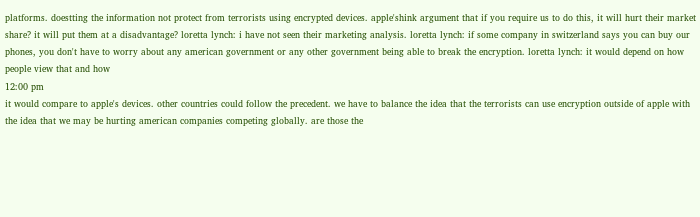platforms. doestting the information not protect from terrorists using encrypted devices. apple'shink argument that if you require us to do this, it will hurt their market share? it will put them at a disadvantage? loretta lynch: i have not seen their marketing analysis. loretta lynch: if some company in switzerland says you can buy our phones, you don't have to worry about any american government or any other government being able to break the encryption. loretta lynch: it would depend on how people view that and how
12:00 pm
it would compare to apple's devices. other countries could follow the precedent. we have to balance the idea that the terrorists can use encryption outside of apple with the idea that we may be hurting american companies competing globally. are those the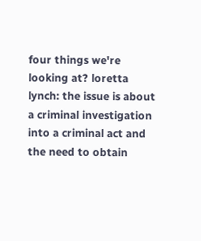four things we're looking at? loretta lynch: the issue is about a criminal investigation into a criminal act and the need to obtain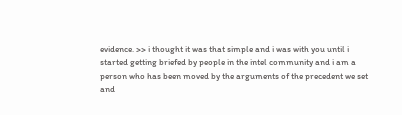evidence. >> i thought it was that simple and i was with you until i started getting briefed by people in the intel community and i am a person who has been moved by the arguments of the precedent we set and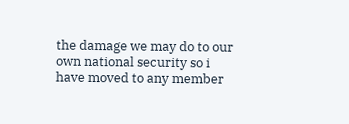the damage we may do to our own national security so i have moved to any member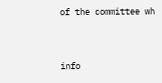of the committee wh


info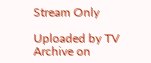Stream Only

Uploaded by TV Archive on